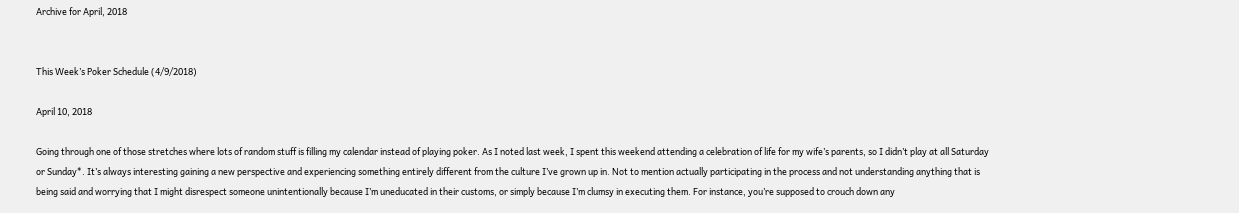Archive for April, 2018


This Week’s Poker Schedule (4/9/2018)

April 10, 2018

Going through one of those stretches where lots of random stuff is filling my calendar instead of playing poker. As I noted last week, I spent this weekend attending a celebration of life for my wife’s parents, so I didn’t play at all Saturday or Sunday*. It’s always interesting gaining a new perspective and experiencing something entirely different from the culture I’ve grown up in. Not to mention actually participating in the process and not understanding anything that is being said and worrying that I might disrespect someone unintentionally because I’m uneducated in their customs, or simply because I’m clumsy in executing them. For instance, you’re supposed to crouch down any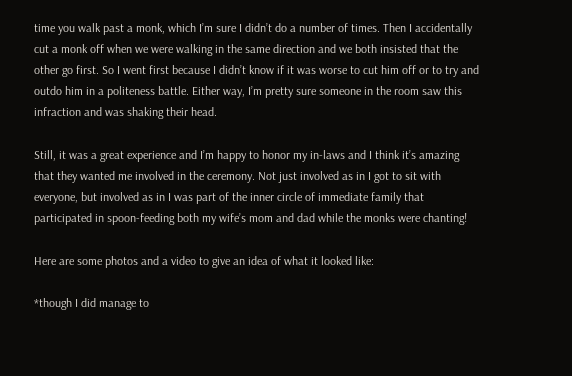time you walk past a monk, which I’m sure I didn’t do a number of times. Then I accidentally cut a monk off when we were walking in the same direction and we both insisted that the other go first. So I went first because I didn’t know if it was worse to cut him off or to try and outdo him in a politeness battle. Either way, I’m pretty sure someone in the room saw this infraction and was shaking their head.

Still, it was a great experience and I’m happy to honor my in-laws and I think it’s amazing that they wanted me involved in the ceremony. Not just involved as in I got to sit with everyone, but involved as in I was part of the inner circle of immediate family that participated in spoon-feeding both my wife’s mom and dad while the monks were chanting!

Here are some photos and a video to give an idea of what it looked like:

*though I did manage to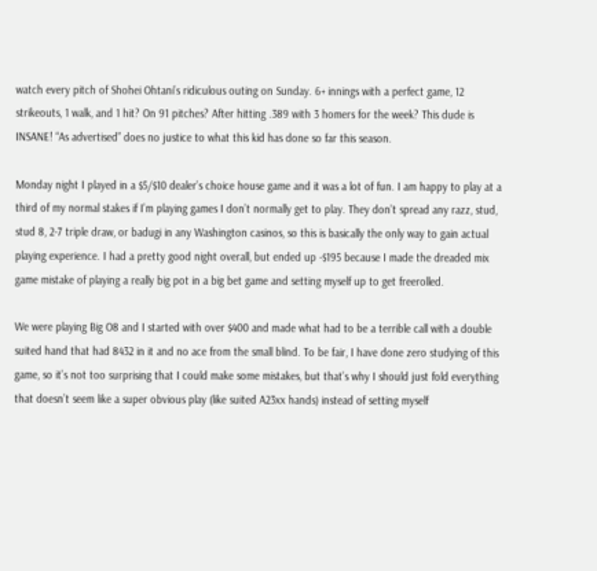watch every pitch of Shohei Ohtani’s ridiculous outing on Sunday. 6+ innings with a perfect game, 12 strikeouts, 1 walk, and 1 hit? On 91 pitches? After hitting .389 with 3 homers for the week? This dude is INSANE! “As advertised” does no justice to what this kid has done so far this season.

Monday night I played in a $5/$10 dealer’s choice house game and it was a lot of fun. I am happy to play at a third of my normal stakes if I’m playing games I don’t normally get to play. They don’t spread any razz, stud, stud 8, 2-7 triple draw, or badugi in any Washington casinos, so this is basically the only way to gain actual playing experience. I had a pretty good night overall, but ended up -$195 because I made the dreaded mix game mistake of playing a really big pot in a big bet game and setting myself up to get freerolled.

We were playing Big O8 and I started with over $400 and made what had to be a terrible call with a double suited hand that had 8432 in it and no ace from the small blind. To be fair, I have done zero studying of this game, so it’s not too surprising that I could make some mistakes, but that’s why I should just fold everything that doesn’t seem like a super obvious play (like suited A23xx hands) instead of setting myself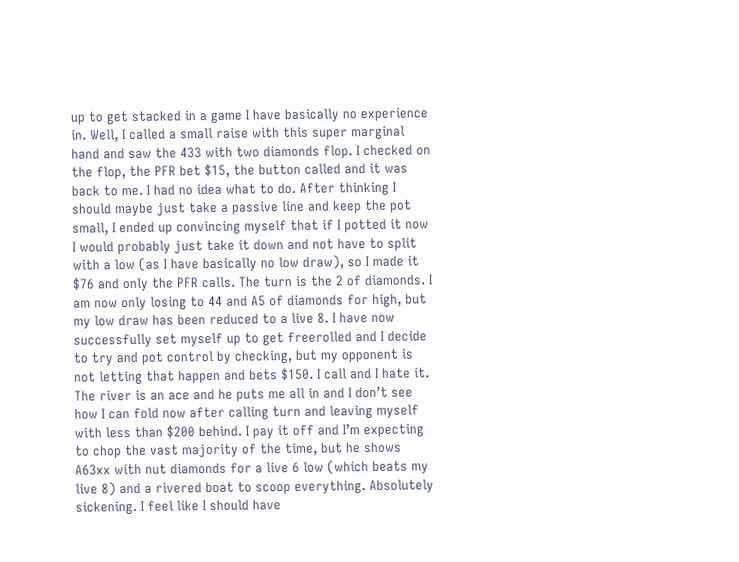up to get stacked in a game I have basically no experience in. Well, I called a small raise with this super marginal hand and saw the 433 with two diamonds flop. I checked on the flop, the PFR bet $15, the button called and it was back to me. I had no idea what to do. After thinking I should maybe just take a passive line and keep the pot small, I ended up convincing myself that if I potted it now I would probably just take it down and not have to split with a low (as I have basically no low draw), so I made it $76 and only the PFR calls. The turn is the 2 of diamonds. I am now only losing to 44 and A5 of diamonds for high, but my low draw has been reduced to a live 8. I have now successfully set myself up to get freerolled and I decide to try and pot control by checking, but my opponent is not letting that happen and bets $150. I call and I hate it. The river is an ace and he puts me all in and I don’t see how I can fold now after calling turn and leaving myself with less than $200 behind. I pay it off and I’m expecting to chop the vast majority of the time, but he shows A63xx with nut diamonds for a live 6 low (which beats my live 8) and a rivered boat to scoop everything. Absolutely sickening. I feel like I should have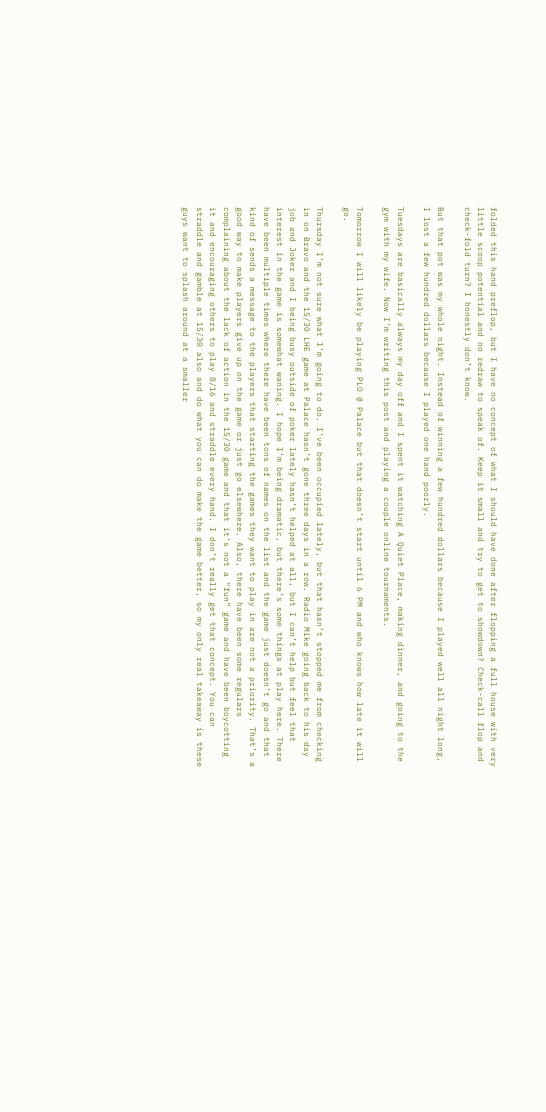folded this hand preflop, but I have no concept of what I should have done after flopping a full house with very little scoop potential and no redraw to speak of. Keep it small and try to get to showdown? Check-call flop and check-fold turn? I honestly don’t know.

But that pot was my whole night. Instead of winning a few hundred dollars because I played well all night long, I lost a few hundred dollars because I played one hand poorly.

Tuesdays are basically always my day off and I spent it watching A Quiet Place, making dinner, and going to the gym with my wife. Now I’m writing this post and playing a couple online tournaments.

Tomorrow I will likely be playing PLO @ Palace but that doesn’t start until 6 PM and who knows how late it will go.

Thursday I’m not sure what I’m going to do. I’ve been occupied lately, but that hasn’t stopped me from checking in on Bravo and the 15/30 LHE game at Palace hasn’t gone three days in a row. Radio Mike going back to his day job and Joker and I being busy outside of poker lately hasn’t helped at all, but I can’t help but feel that interest in the game is somewhat waning. I hope I’m being dramatic, but there’s some things at play here. There have been multiple times where there have been tons of names on the list and the game just doesn’t go and that kind of sends a message to the players that starting the games they want to play in are not a priority. That’s a good way to make players give up on the game or just go elsewhere. Also, there have been some regulars complaining about the lack of action in the 15/30 game and that it’s not a “fun” game and have been boycotting it and encouraging others to play 8/16 and straddle every hand. I don’t really get that concept. You can straddle and gamble at 15/30 also and do what you can do make the game better, so my only real takeaway is these guys want to splash around at a smaller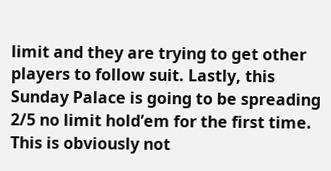limit and they are trying to get other players to follow suit. Lastly, this Sunday Palace is going to be spreading 2/5 no limit hold’em for the first time. This is obviously not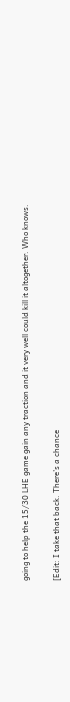going to help the 15/30 LHE game gain any traction and it very well could kill it altogether. Who knows.

[Edit: I take that back. There’s a chance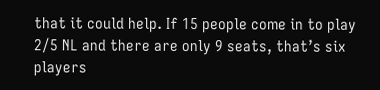that it could help. If 15 people come in to play 2/5 NL and there are only 9 seats, that’s six players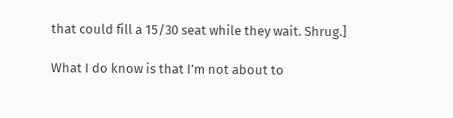that could fill a 15/30 seat while they wait. Shrug.]

What I do know is that I’m not about to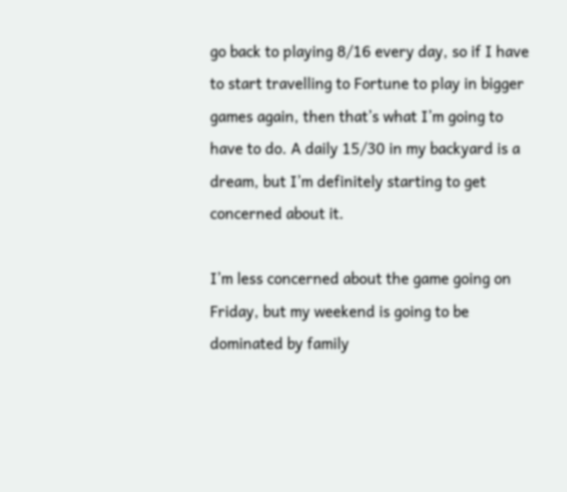go back to playing 8/16 every day, so if I have to start travelling to Fortune to play in bigger games again, then that’s what I’m going to have to do. A daily 15/30 in my backyard is a dream, but I’m definitely starting to get concerned about it.

I’m less concerned about the game going on Friday, but my weekend is going to be dominated by family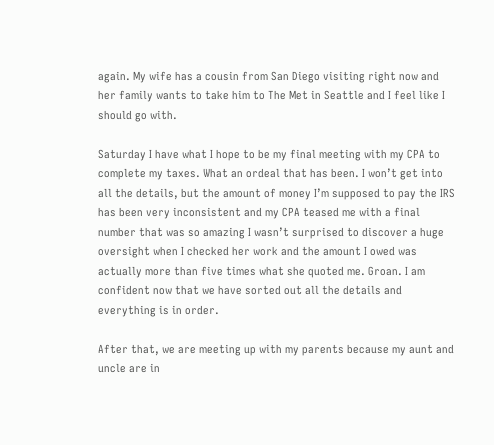again. My wife has a cousin from San Diego visiting right now and her family wants to take him to The Met in Seattle and I feel like I should go with.

Saturday I have what I hope to be my final meeting with my CPA to complete my taxes. What an ordeal that has been. I won’t get into all the details, but the amount of money I’m supposed to pay the IRS has been very inconsistent and my CPA teased me with a final number that was so amazing I wasn’t surprised to discover a huge oversight when I checked her work and the amount I owed was actually more than five times what she quoted me. Groan. I am confident now that we have sorted out all the details and everything is in order.

After that, we are meeting up with my parents because my aunt and uncle are in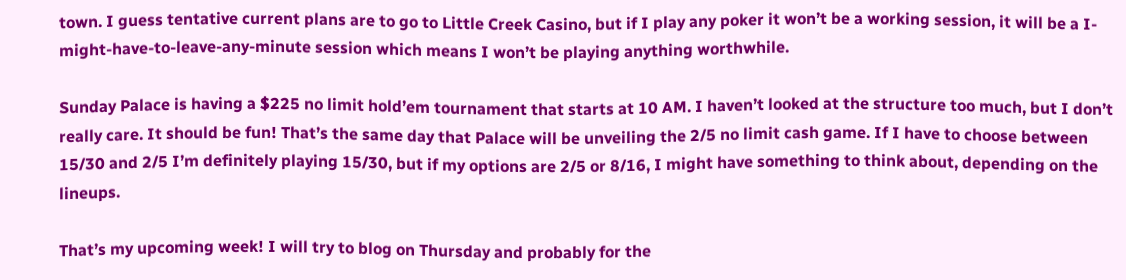town. I guess tentative current plans are to go to Little Creek Casino, but if I play any poker it won’t be a working session, it will be a I-might-have-to-leave-any-minute session which means I won’t be playing anything worthwhile.

Sunday Palace is having a $225 no limit hold’em tournament that starts at 10 AM. I haven’t looked at the structure too much, but I don’t really care. It should be fun! That’s the same day that Palace will be unveiling the 2/5 no limit cash game. If I have to choose between 15/30 and 2/5 I’m definitely playing 15/30, but if my options are 2/5 or 8/16, I might have something to think about, depending on the lineups.

That’s my upcoming week! I will try to blog on Thursday and probably for the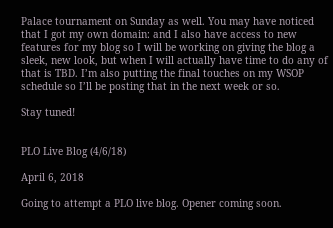Palace tournament on Sunday as well. You may have noticed that I got my own domain: and I also have access to new features for my blog so I will be working on giving the blog a sleek, new look, but when I will actually have time to do any of that is TBD. I’m also putting the final touches on my WSOP schedule so I’ll be posting that in the next week or so.

Stay tuned!


PLO Live Blog (4/6/18)

April 6, 2018

Going to attempt a PLO live blog. Opener coming soon.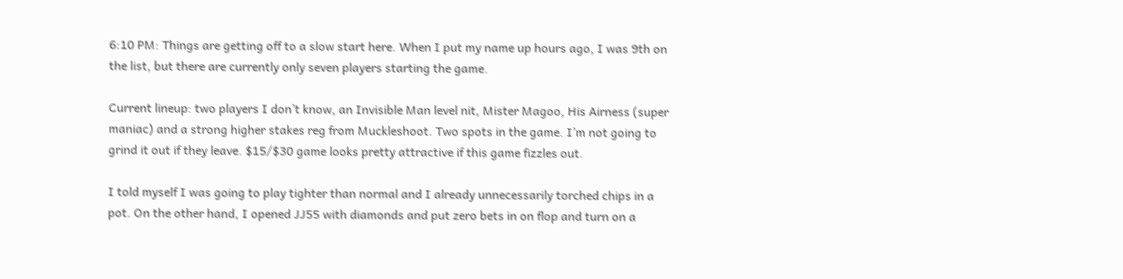6:10 PM: Things are getting off to a slow start here. When I put my name up hours ago, I was 9th on the list, but there are currently only seven players starting the game.

Current lineup: two players I don’t know, an Invisible Man level nit, Mister Magoo, His Airness (super maniac) and a strong higher stakes reg from Muckleshoot. Two spots in the game. I’m not going to grind it out if they leave. $15/$30 game looks pretty attractive if this game fizzles out.

I told myself I was going to play tighter than normal and I already unnecessarily torched chips in a pot. On the other hand, I opened JJ55 with diamonds and put zero bets in on flop and turn on a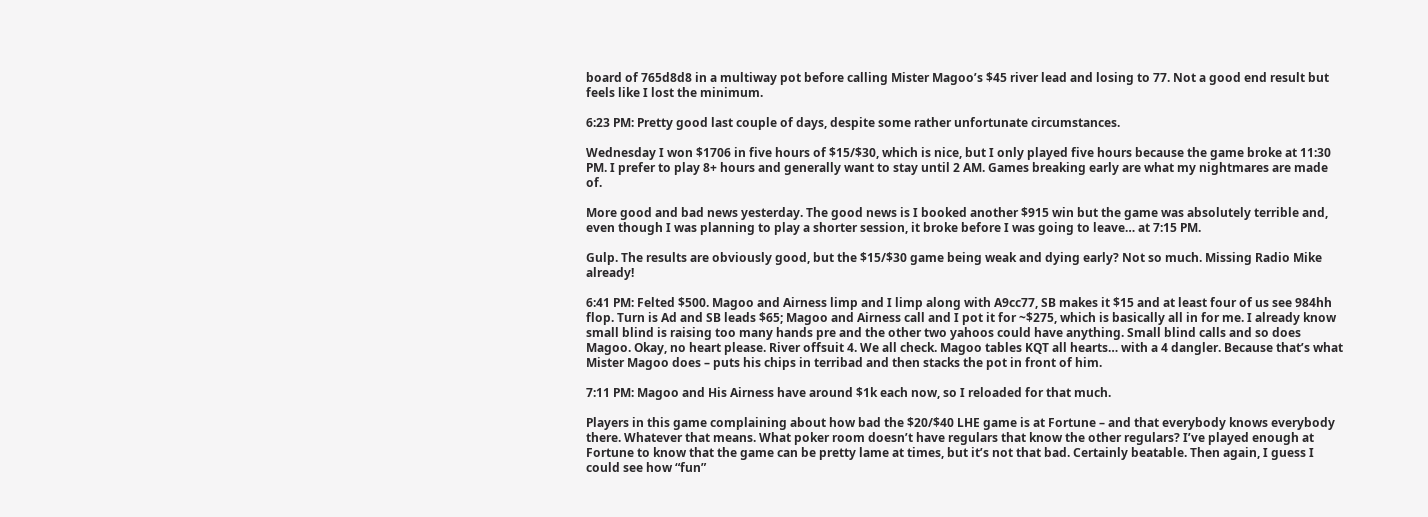board of 765d8d8 in a multiway pot before calling Mister Magoo’s $45 river lead and losing to 77. Not a good end result but feels like I lost the minimum.

6:23 PM: Pretty good last couple of days, despite some rather unfortunate circumstances.

Wednesday I won $1706 in five hours of $15/$30, which is nice, but I only played five hours because the game broke at 11:30 PM. I prefer to play 8+ hours and generally want to stay until 2 AM. Games breaking early are what my nightmares are made of.

More good and bad news yesterday. The good news is I booked another $915 win but the game was absolutely terrible and, even though I was planning to play a shorter session, it broke before I was going to leave… at 7:15 PM.

Gulp. The results are obviously good, but the $15/$30 game being weak and dying early? Not so much. Missing Radio Mike already!

6:41 PM: Felted $500. Magoo and Airness limp and I limp along with A9cc77, SB makes it $15 and at least four of us see 984hh flop. Turn is Ad and SB leads $65; Magoo and Airness call and I pot it for ~$275, which is basically all in for me. I already know small blind is raising too many hands pre and the other two yahoos could have anything. Small blind calls and so does Magoo. Okay, no heart please. River offsuit 4. We all check. Magoo tables KQT all hearts… with a 4 dangler. Because that’s what Mister Magoo does – puts his chips in terribad and then stacks the pot in front of him.

7:11 PM: Magoo and His Airness have around $1k each now, so I reloaded for that much.

Players in this game complaining about how bad the $20/$40 LHE game is at Fortune – and that everybody knows everybody there. Whatever that means. What poker room doesn’t have regulars that know the other regulars? I’ve played enough at Fortune to know that the game can be pretty lame at times, but it’s not that bad. Certainly beatable. Then again, I guess I could see how “fun”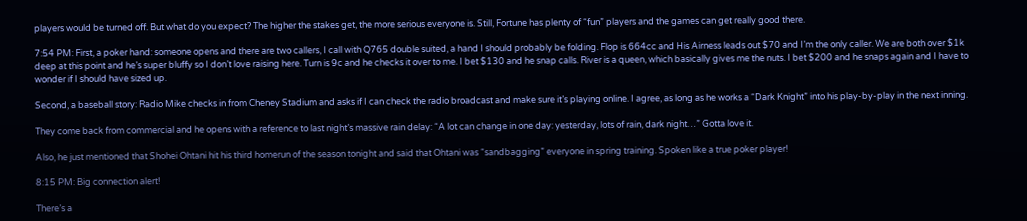players would be turned off. But what do you expect? The higher the stakes get, the more serious everyone is. Still, Fortune has plenty of “fun” players and the games can get really good there.

7:54 PM: First, a poker hand: someone opens and there are two callers, I call with Q765 double suited, a hand I should probably be folding. Flop is 664cc and His Airness leads out $70 and I’m the only caller. We are both over $1k deep at this point and he’s super bluffy so I don’t love raising here. Turn is 9c and he checks it over to me. I bet $130 and he snap calls. River is a queen, which basically gives me the nuts. I bet $200 and he snaps again and I have to wonder if I should have sized up.

Second, a baseball story: Radio Mike checks in from Cheney Stadium and asks if I can check the radio broadcast and make sure it’s playing online. I agree, as long as he works a “Dark Knight” into his play-by-play in the next inning.

They come back from commercial and he opens with a reference to last night’s massive rain delay: “A lot can change in one day: yesterday, lots of rain, dark night…” Gotta love it.

Also, he just mentioned that Shohei Ohtani hit his third homerun of the season tonight and said that Ohtani was “sandbagging” everyone in spring training. Spoken like a true poker player!

8:15 PM: Big connection alert!

There’s a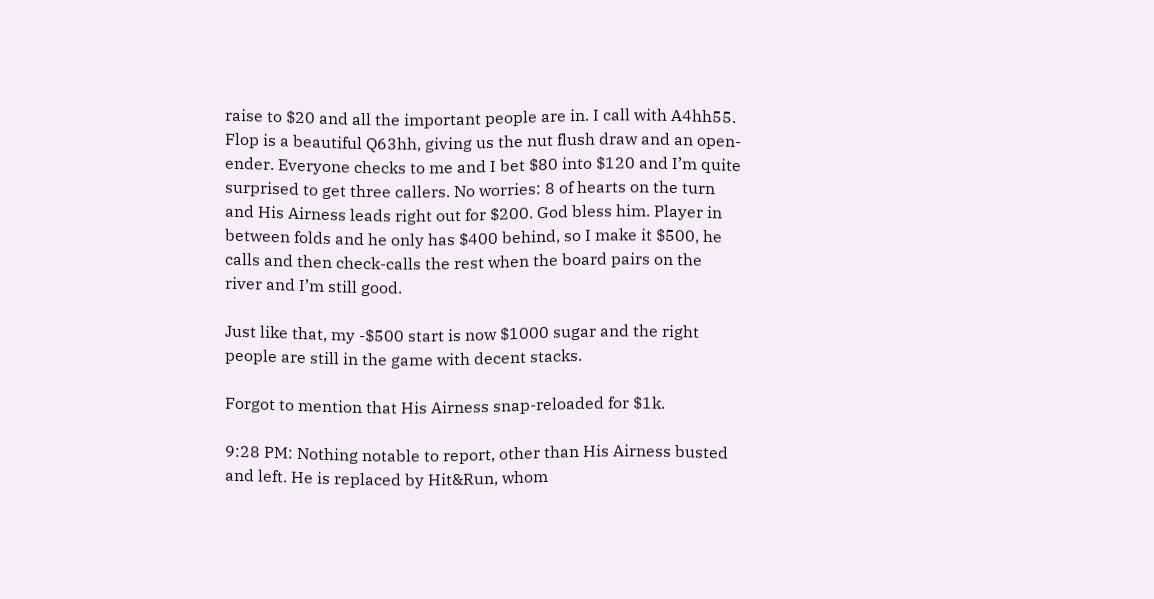raise to $20 and all the important people are in. I call with A4hh55. Flop is a beautiful Q63hh, giving us the nut flush draw and an open-ender. Everyone checks to me and I bet $80 into $120 and I’m quite surprised to get three callers. No worries: 8 of hearts on the turn and His Airness leads right out for $200. God bless him. Player in between folds and he only has $400 behind, so I make it $500, he calls and then check-calls the rest when the board pairs on the river and I’m still good.

Just like that, my -$500 start is now $1000 sugar and the right people are still in the game with decent stacks.

Forgot to mention that His Airness snap-reloaded for $1k.

9:28 PM: Nothing notable to report, other than His Airness busted and left. He is replaced by Hit&Run, whom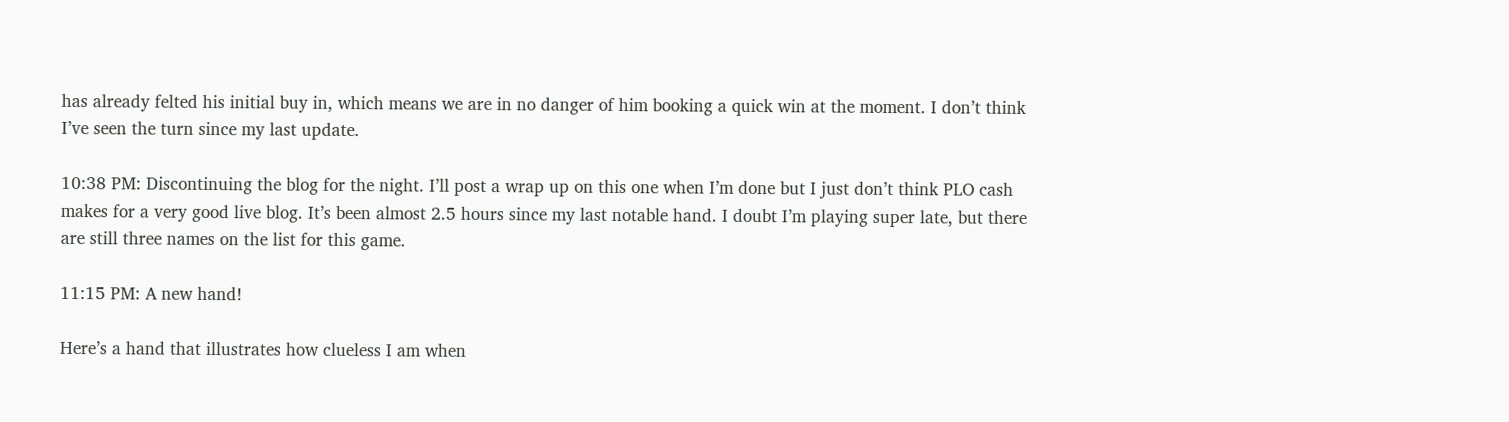has already felted his initial buy in, which means we are in no danger of him booking a quick win at the moment. I don’t think I’ve seen the turn since my last update.

10:38 PM: Discontinuing the blog for the night. I’ll post a wrap up on this one when I’m done but I just don’t think PLO cash makes for a very good live blog. It’s been almost 2.5 hours since my last notable hand. I doubt I’m playing super late, but there are still three names on the list for this game.

11:15 PM: A new hand!

Here’s a hand that illustrates how clueless I am when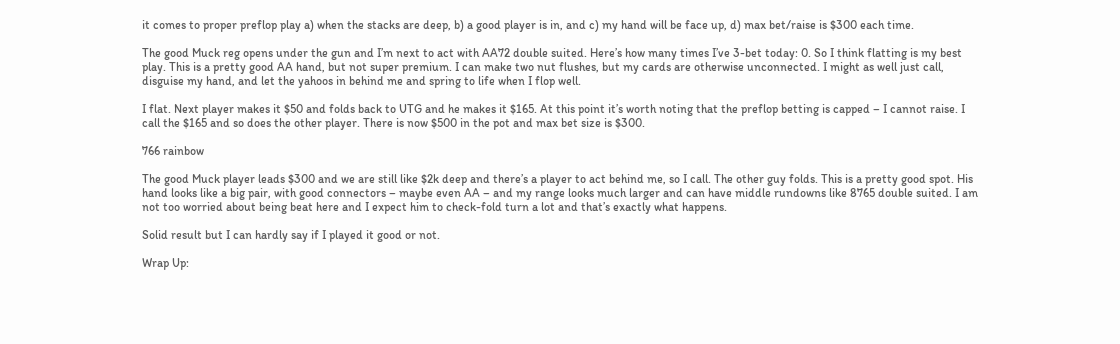it comes to proper preflop play a) when the stacks are deep, b) a good player is in, and c) my hand will be face up, d) max bet/raise is $300 each time.

The good Muck reg opens under the gun and I’m next to act with AA72 double suited. Here’s how many times I’ve 3-bet today: 0. So I think flatting is my best play. This is a pretty good AA hand, but not super premium. I can make two nut flushes, but my cards are otherwise unconnected. I might as well just call, disguise my hand, and let the yahoos in behind me and spring to life when I flop well.

I flat. Next player makes it $50 and folds back to UTG and he makes it $165. At this point it’s worth noting that the preflop betting is capped – I cannot raise. I call the $165 and so does the other player. There is now $500 in the pot and max bet size is $300.

766 rainbow

The good Muck player leads $300 and we are still like $2k deep and there’s a player to act behind me, so I call. The other guy folds. This is a pretty good spot. His hand looks like a big pair, with good connectors – maybe even AA – and my range looks much larger and can have middle rundowns like 8765 double suited. I am not too worried about being beat here and I expect him to check-fold turn a lot and that’s exactly what happens.

Solid result but I can hardly say if I played it good or not.

Wrap Up: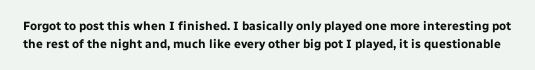Forgot to post this when I finished. I basically only played one more interesting pot the rest of the night and, much like every other big pot I played, it is questionable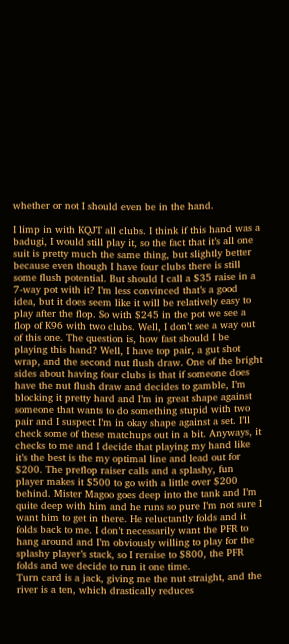whether or not I should even be in the hand.

I limp in with KQJT all clubs. I think if this hand was a badugi, I would still play it, so the fact that it’s all one suit is pretty much the same thing, but slightly better because even though I have four clubs there is still some flush potential. But should I call a $35 raise in a 7-way pot with it? I’m less convinced that’s a good idea, but it does seem like it will be relatively easy to play after the flop. So with $245 in the pot we see a flop of K96 with two clubs. Well, I don’t see a way out of this one. The question is, how fast should I be playing this hand? Well, I have top pair, a gut shot wrap, and the second nut flush draw. One of the bright sides about having four clubs is that if someone does have the nut flush draw and decides to gamble, I’m blocking it pretty hard and I’m in great shape against someone that wants to do something stupid with two pair and I suspect I’m in okay shape against a set. I’ll check some of these matchups out in a bit. Anyways, it checks to me and I decide that playing my hand like it’s the best is the my optimal line and lead out for $200. The preflop raiser calls and a splashy, fun player makes it $500 to go with a little over $200 behind. Mister Magoo goes deep into the tank and I’m quite deep with him and he runs so pure I’m not sure I want him to get in there. He reluctantly folds and it folds back to me. I don’t necessarily want the PFR to hang around and I’m obviously willing to play for the splashy player’s stack, so I reraise to $800, the PFR folds and we decide to run it one time.
Turn card is a jack, giving me the nut straight, and the river is a ten, which drastically reduces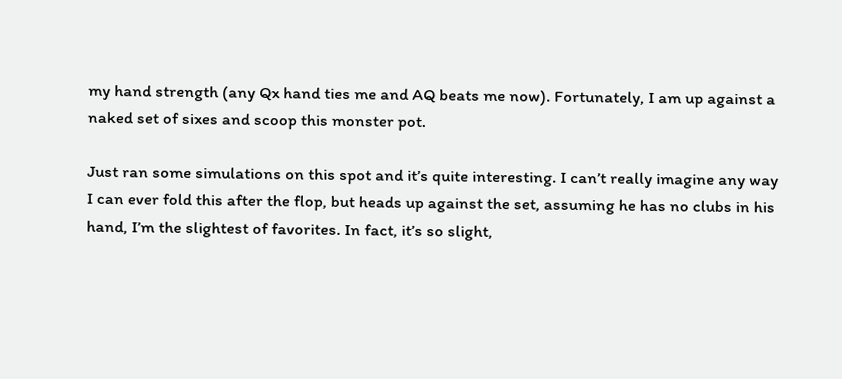my hand strength (any Qx hand ties me and AQ beats me now). Fortunately, I am up against a naked set of sixes and scoop this monster pot.

Just ran some simulations on this spot and it’s quite interesting. I can’t really imagine any way I can ever fold this after the flop, but heads up against the set, assuming he has no clubs in his hand, I’m the slightest of favorites. In fact, it’s so slight,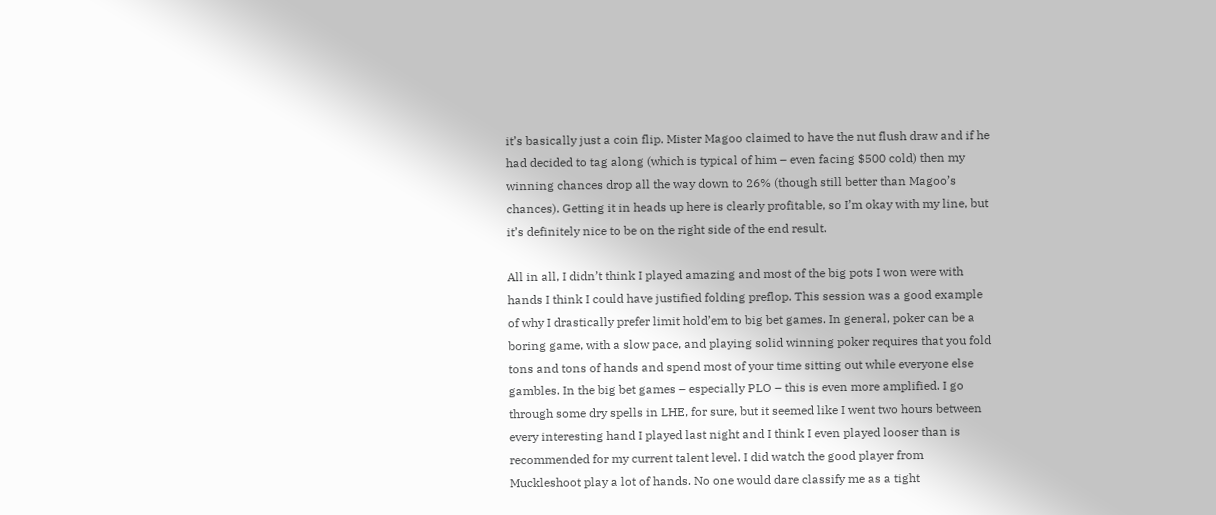it’s basically just a coin flip. Mister Magoo claimed to have the nut flush draw and if he had decided to tag along (which is typical of him – even facing $500 cold) then my winning chances drop all the way down to 26% (though still better than Magoo’s chances). Getting it in heads up here is clearly profitable, so I’m okay with my line, but it’s definitely nice to be on the right side of the end result.

All in all, I didn’t think I played amazing and most of the big pots I won were with hands I think I could have justified folding preflop. This session was a good example of why I drastically prefer limit hold’em to big bet games. In general, poker can be a boring game, with a slow pace, and playing solid winning poker requires that you fold tons and tons of hands and spend most of your time sitting out while everyone else gambles. In the big bet games – especially PLO – this is even more amplified. I go through some dry spells in LHE, for sure, but it seemed like I went two hours between every interesting hand I played last night and I think I even played looser than is recommended for my current talent level. I did watch the good player from Muckleshoot play a lot of hands. No one would dare classify me as a tight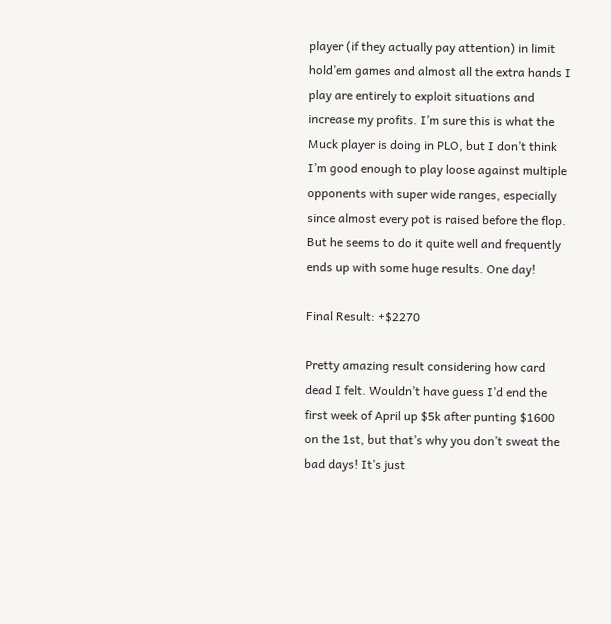player (if they actually pay attention) in limit hold’em games and almost all the extra hands I play are entirely to exploit situations and increase my profits. I’m sure this is what the Muck player is doing in PLO, but I don’t think I’m good enough to play loose against multiple opponents with super wide ranges, especially since almost every pot is raised before the flop. But he seems to do it quite well and frequently ends up with some huge results. One day!

Final Result: +$2270

Pretty amazing result considering how card dead I felt. Wouldn’t have guess I’d end the first week of April up $5k after punting $1600 on the 1st, but that’s why you don’t sweat the bad days! It’s just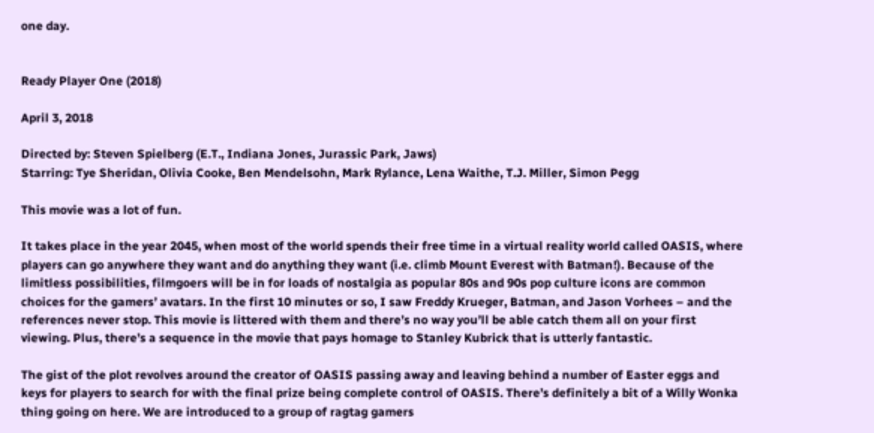one day.


Ready Player One (2018)

April 3, 2018

Directed by: Steven Spielberg (E.T., Indiana Jones, Jurassic Park, Jaws)
Starring: Tye Sheridan, Olivia Cooke, Ben Mendelsohn, Mark Rylance, Lena Waithe, T.J. Miller, Simon Pegg

This movie was a lot of fun.

It takes place in the year 2045, when most of the world spends their free time in a virtual reality world called OASIS, where players can go anywhere they want and do anything they want (i.e. climb Mount Everest with Batman!). Because of the limitless possibilities, filmgoers will be in for loads of nostalgia as popular 80s and 90s pop culture icons are common choices for the gamers’ avatars. In the first 10 minutes or so, I saw Freddy Krueger, Batman, and Jason Vorhees – and the references never stop. This movie is littered with them and there’s no way you’ll be able catch them all on your first viewing. Plus, there’s a sequence in the movie that pays homage to Stanley Kubrick that is utterly fantastic.

The gist of the plot revolves around the creator of OASIS passing away and leaving behind a number of Easter eggs and keys for players to search for with the final prize being complete control of OASIS. There’s definitely a bit of a Willy Wonka thing going on here. We are introduced to a group of ragtag gamers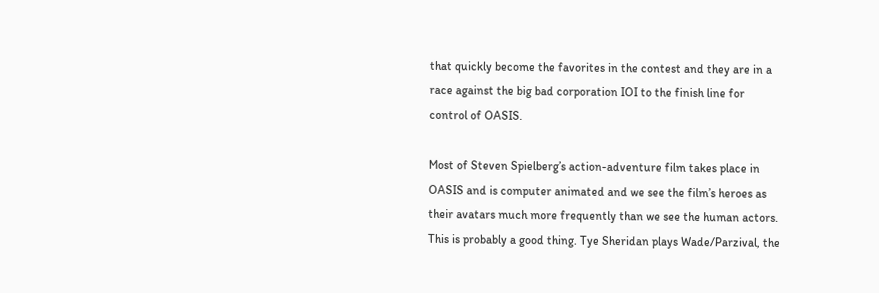that quickly become the favorites in the contest and they are in a race against the big bad corporation IOI to the finish line for control of OASIS.

Most of Steven Spielberg’s action-adventure film takes place in OASIS and is computer animated and we see the film’s heroes as their avatars much more frequently than we see the human actors. This is probably a good thing. Tye Sheridan plays Wade/Parzival, the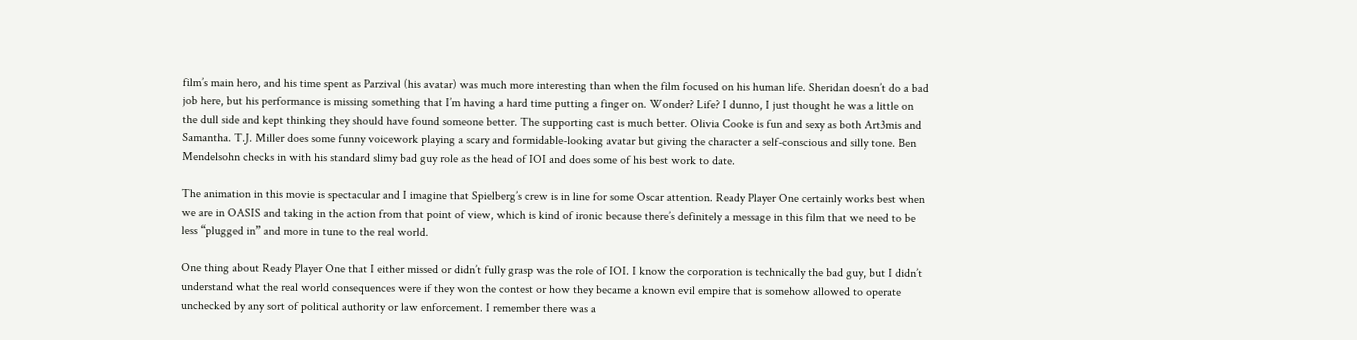film’s main hero, and his time spent as Parzival (his avatar) was much more interesting than when the film focused on his human life. Sheridan doesn’t do a bad job here, but his performance is missing something that I’m having a hard time putting a finger on. Wonder? Life? I dunno, I just thought he was a little on the dull side and kept thinking they should have found someone better. The supporting cast is much better. Olivia Cooke is fun and sexy as both Art3mis and Samantha. T.J. Miller does some funny voicework playing a scary and formidable-looking avatar but giving the character a self-conscious and silly tone. Ben Mendelsohn checks in with his standard slimy bad guy role as the head of IOI and does some of his best work to date.

The animation in this movie is spectacular and I imagine that Spielberg’s crew is in line for some Oscar attention. Ready Player One certainly works best when we are in OASIS and taking in the action from that point of view, which is kind of ironic because there’s definitely a message in this film that we need to be less “plugged in” and more in tune to the real world.

One thing about Ready Player One that I either missed or didn’t fully grasp was the role of IOI. I know the corporation is technically the bad guy, but I didn’t understand what the real world consequences were if they won the contest or how they became a known evil empire that is somehow allowed to operate unchecked by any sort of political authority or law enforcement. I remember there was a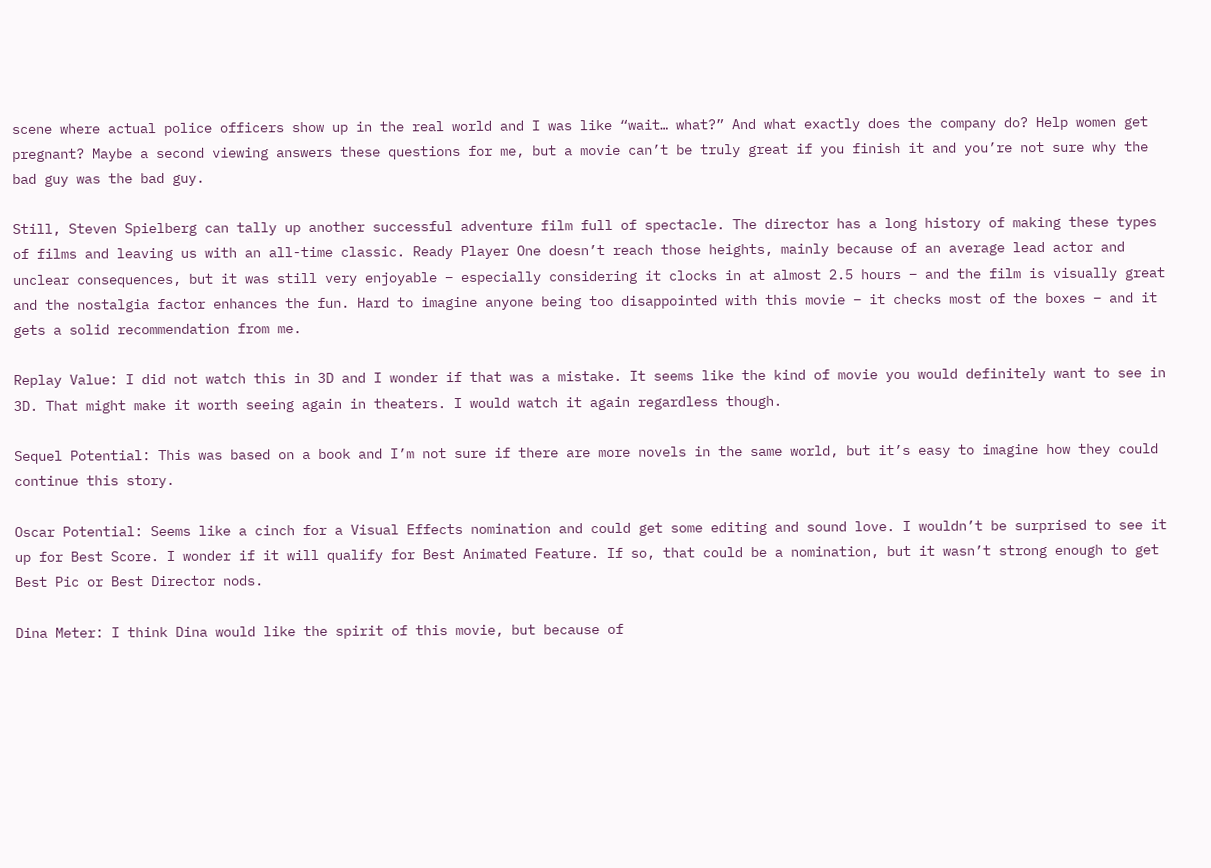scene where actual police officers show up in the real world and I was like “wait… what?” And what exactly does the company do? Help women get pregnant? Maybe a second viewing answers these questions for me, but a movie can’t be truly great if you finish it and you’re not sure why the bad guy was the bad guy.

Still, Steven Spielberg can tally up another successful adventure film full of spectacle. The director has a long history of making these types of films and leaving us with an all-time classic. Ready Player One doesn’t reach those heights, mainly because of an average lead actor and unclear consequences, but it was still very enjoyable – especially considering it clocks in at almost 2.5 hours – and the film is visually great and the nostalgia factor enhances the fun. Hard to imagine anyone being too disappointed with this movie – it checks most of the boxes – and it gets a solid recommendation from me.

Replay Value: I did not watch this in 3D and I wonder if that was a mistake. It seems like the kind of movie you would definitely want to see in 3D. That might make it worth seeing again in theaters. I would watch it again regardless though.

Sequel Potential: This was based on a book and I’m not sure if there are more novels in the same world, but it’s easy to imagine how they could continue this story.

Oscar Potential: Seems like a cinch for a Visual Effects nomination and could get some editing and sound love. I wouldn’t be surprised to see it up for Best Score. I wonder if it will qualify for Best Animated Feature. If so, that could be a nomination, but it wasn’t strong enough to get Best Pic or Best Director nods.

Dina Meter: I think Dina would like the spirit of this movie, but because of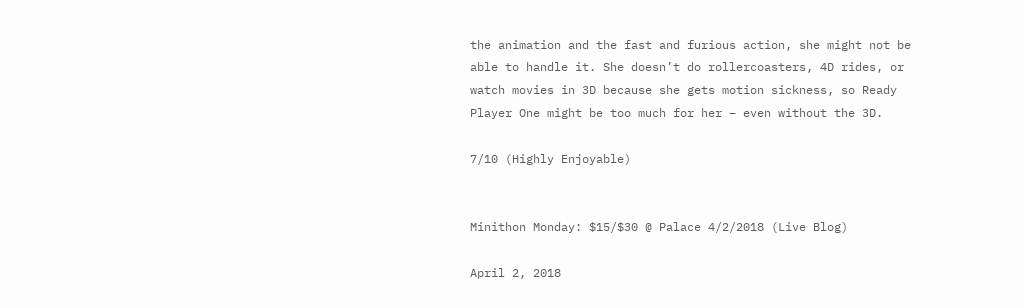the animation and the fast and furious action, she might not be able to handle it. She doesn’t do rollercoasters, 4D rides, or watch movies in 3D because she gets motion sickness, so Ready Player One might be too much for her – even without the 3D.

7/10 (Highly Enjoyable)


Minithon Monday: $15/$30 @ Palace 4/2/2018 (Live Blog)

April 2, 2018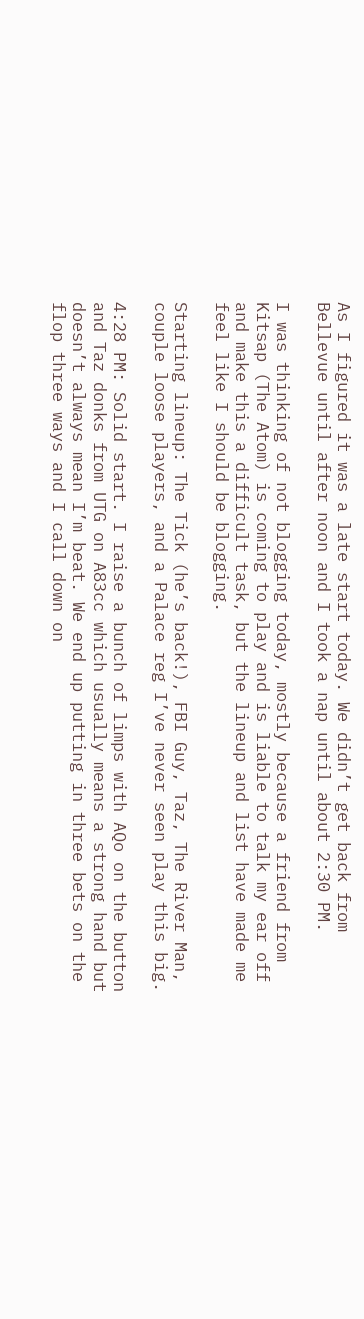As I figured it was a late start today. We didn’t get back from Bellevue until after noon and I took a nap until about 2:30 PM.

I was thinking of not blogging today, mostly because a friend from Kitsap (The Atom) is coming to play and is liable to talk my ear off and make this a difficult task, but the lineup and list have made me feel like I should be blogging.

Starting lineup: The Tick (he’s back!), FBI Guy, Taz, The River Man, couple loose players, and a Palace reg I’ve never seen play this big.

4:28 PM: Solid start. I raise a bunch of limps with AQo on the button and Taz donks from UTG on A83cc which usually means a strong hand but doesn’t always mean I’m beat. We end up putting in three bets on the flop three ways and I call down on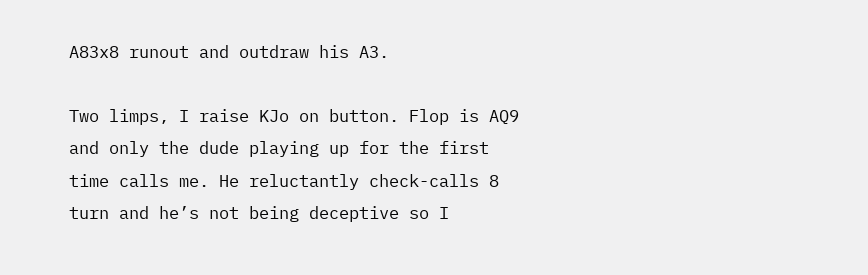A83x8 runout and outdraw his A3.

Two limps, I raise KJo on button. Flop is AQ9 and only the dude playing up for the first time calls me. He reluctantly check-calls 8 turn and he’s not being deceptive so I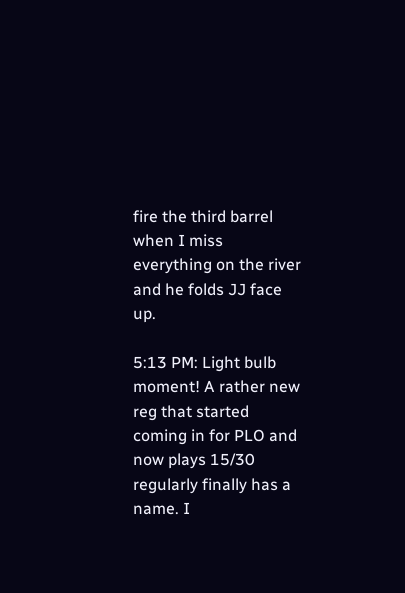fire the third barrel when I miss everything on the river and he folds JJ face up.

5:13 PM: Light bulb moment! A rather new reg that started coming in for PLO and now plays 15/30 regularly finally has a name. I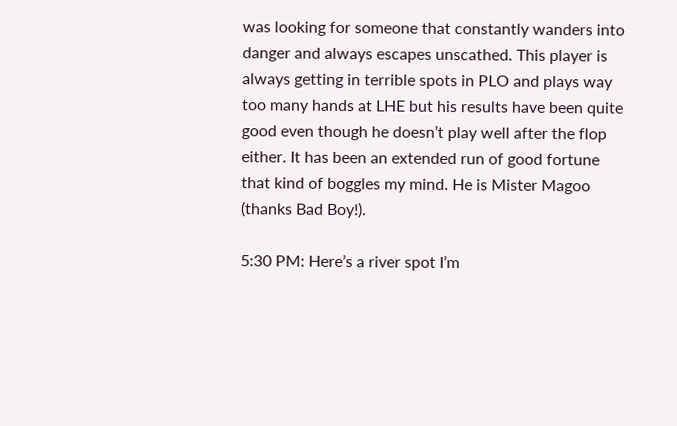was looking for someone that constantly wanders into danger and always escapes unscathed. This player is always getting in terrible spots in PLO and plays way too many hands at LHE but his results have been quite good even though he doesn’t play well after the flop either. It has been an extended run of good fortune that kind of boggles my mind. He is Mister Magoo (thanks Bad Boy!).

5:30 PM: Here’s a river spot I’m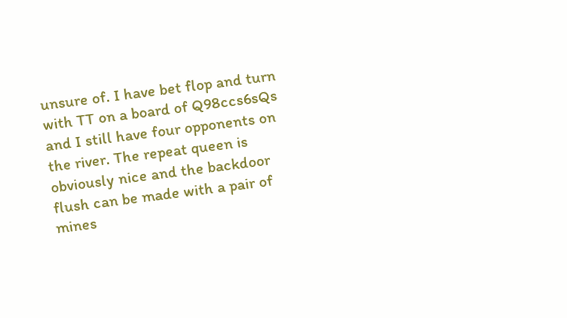unsure of. I have bet flop and turn with TT on a board of Q98ccs6sQs and I still have four opponents on the river. The repeat queen is obviously nice and the backdoor flush can be made with a pair of mines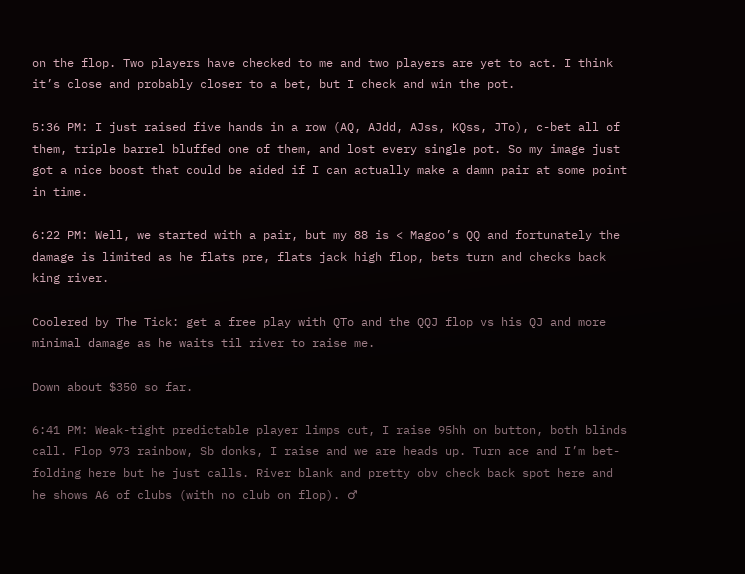on the flop. Two players have checked to me and two players are yet to act. I think it’s close and probably closer to a bet, but I check and win the pot.

5:36 PM: I just raised five hands in a row (AQ, AJdd, AJss, KQss, JTo), c-bet all of them, triple barrel bluffed one of them, and lost every single pot. So my image just got a nice boost that could be aided if I can actually make a damn pair at some point in time.

6:22 PM: Well, we started with a pair, but my 88 is < Magoo’s QQ and fortunately the damage is limited as he flats pre, flats jack high flop, bets turn and checks back king river.

Coolered by The Tick: get a free play with QTo and the QQJ flop vs his QJ and more minimal damage as he waits til river to raise me.

Down about $350 so far.

6:41 PM: Weak-tight predictable player limps cut, I raise 95hh on button, both blinds call. Flop 973 rainbow, Sb donks, I raise and we are heads up. Turn ace and I’m bet-folding here but he just calls. River blank and pretty obv check back spot here and he shows A6 of clubs (with no club on flop). ♂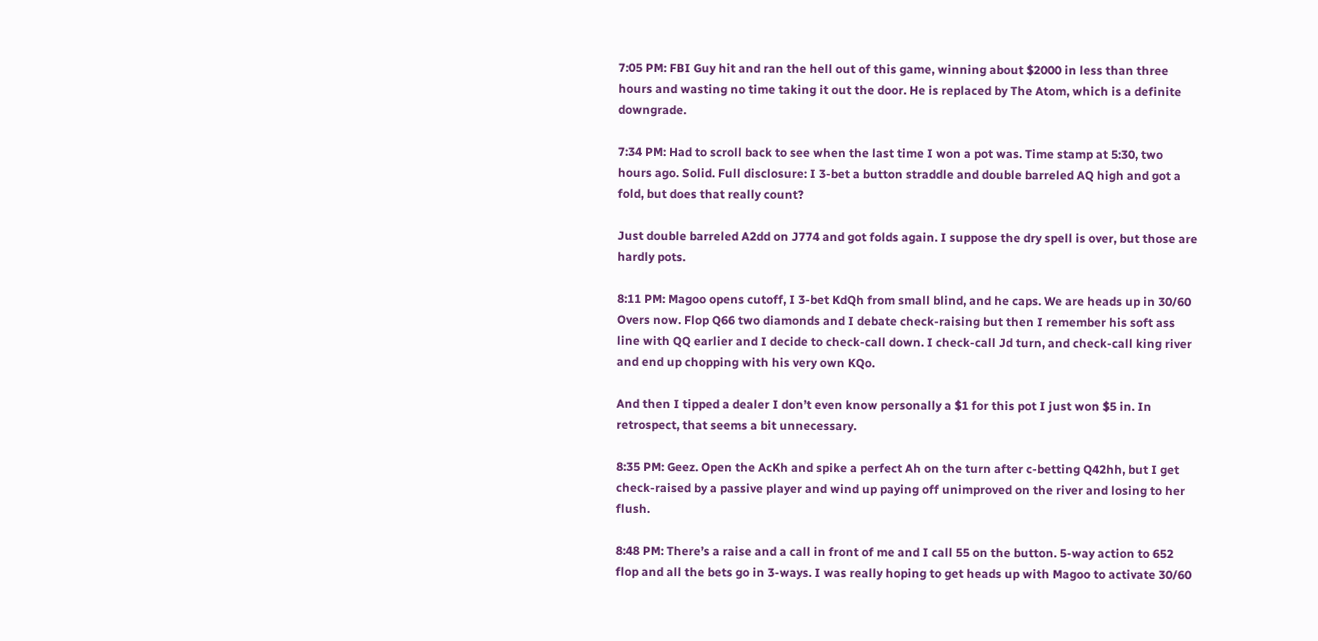7:05 PM: FBI Guy hit and ran the hell out of this game, winning about $2000 in less than three hours and wasting no time taking it out the door. He is replaced by The Atom, which is a definite downgrade.

7:34 PM: Had to scroll back to see when the last time I won a pot was. Time stamp at 5:30, two hours ago. Solid. Full disclosure: I 3-bet a button straddle and double barreled AQ high and got a fold, but does that really count?

Just double barreled A2dd on J774 and got folds again. I suppose the dry spell is over, but those are hardly pots.

8:11 PM: Magoo opens cutoff, I 3-bet KdQh from small blind, and he caps. We are heads up in 30/60 Overs now. Flop Q66 two diamonds and I debate check-raising but then I remember his soft ass line with QQ earlier and I decide to check-call down. I check-call Jd turn, and check-call king river and end up chopping with his very own KQo.

And then I tipped a dealer I don’t even know personally a $1 for this pot I just won $5 in. In retrospect, that seems a bit unnecessary.

8:35 PM: Geez. Open the AcKh and spike a perfect Ah on the turn after c-betting Q42hh, but I get check-raised by a passive player and wind up paying off unimproved on the river and losing to her flush.

8:48 PM: There’s a raise and a call in front of me and I call 55 on the button. 5-way action to 652 flop and all the bets go in 3-ways. I was really hoping to get heads up with Magoo to activate 30/60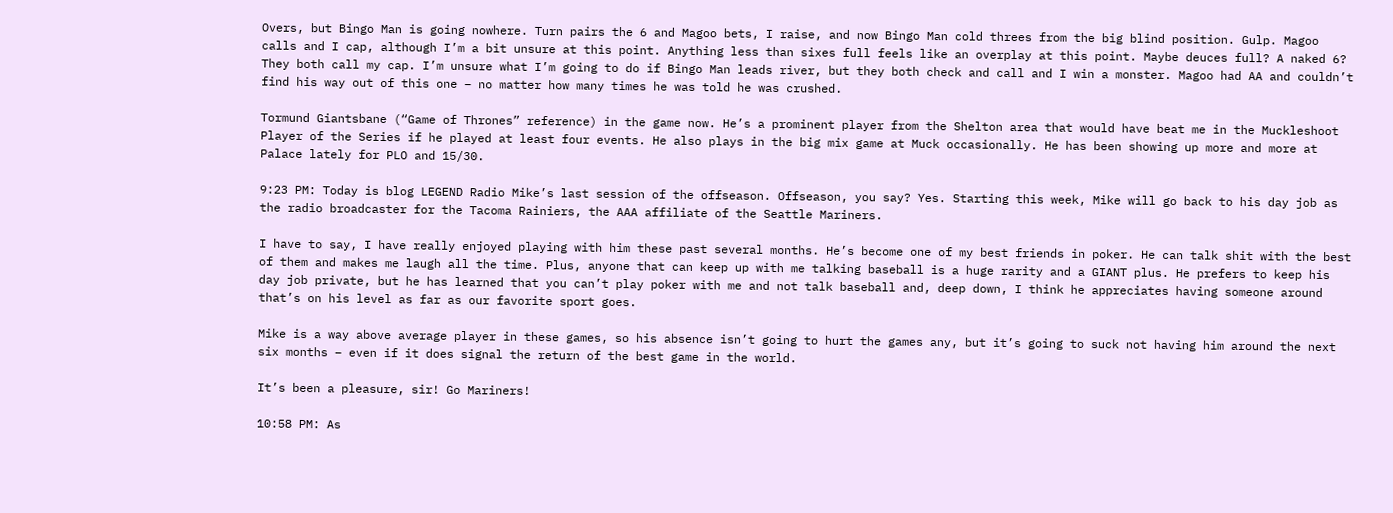Overs, but Bingo Man is going nowhere. Turn pairs the 6 and Magoo bets, I raise, and now Bingo Man cold threes from the big blind position. Gulp. Magoo calls and I cap, although I’m a bit unsure at this point. Anything less than sixes full feels like an overplay at this point. Maybe deuces full? A naked 6? They both call my cap. I’m unsure what I’m going to do if Bingo Man leads river, but they both check and call and I win a monster. Magoo had AA and couldn’t find his way out of this one – no matter how many times he was told he was crushed.

Tormund Giantsbane (“Game of Thrones” reference) in the game now. He’s a prominent player from the Shelton area that would have beat me in the Muckleshoot Player of the Series if he played at least four events. He also plays in the big mix game at Muck occasionally. He has been showing up more and more at Palace lately for PLO and 15/30.

9:23 PM: Today is blog LEGEND Radio Mike’s last session of the offseason. Offseason, you say? Yes. Starting this week, Mike will go back to his day job as the radio broadcaster for the Tacoma Rainiers, the AAA affiliate of the Seattle Mariners.

I have to say, I have really enjoyed playing with him these past several months. He’s become one of my best friends in poker. He can talk shit with the best of them and makes me laugh all the time. Plus, anyone that can keep up with me talking baseball is a huge rarity and a GIANT plus. He prefers to keep his day job private, but he has learned that you can’t play poker with me and not talk baseball and, deep down, I think he appreciates having someone around that’s on his level as far as our favorite sport goes.

Mike is a way above average player in these games, so his absence isn’t going to hurt the games any, but it’s going to suck not having him around the next six months – even if it does signal the return of the best game in the world.

It’s been a pleasure, sir! Go Mariners!

10:58 PM: As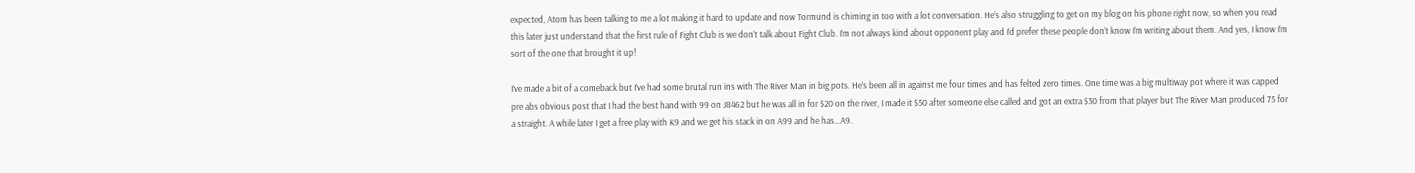expected, Atom has been talking to me a lot making it hard to update and now Tormund is chiming in too with a lot conversation. He’s also struggling to get on my blog on his phone right now, so when you read this later just understand that the first rule of Fight Club is we don’t talk about Fight Club. I’m not always kind about opponent play and I’d prefer these people don’t know I’m writing about them. And yes, I know I’m sort of the one that brought it up!

I’ve made a bit of a comeback but I’ve had some brutal run ins with The River Man in big pots. He’s been all in against me four times and has felted zero times. One time was a big multiway pot where it was capped pre abs obvious post that I had the best hand with 99 on J8462 but he was all in for $20 on the river, I made it $50 after someone else called and got an extra $30 from that player but The River Man produced 75 for a straight. A while later I get a free play with K9 and we get his stack in on A99 and he has…A9.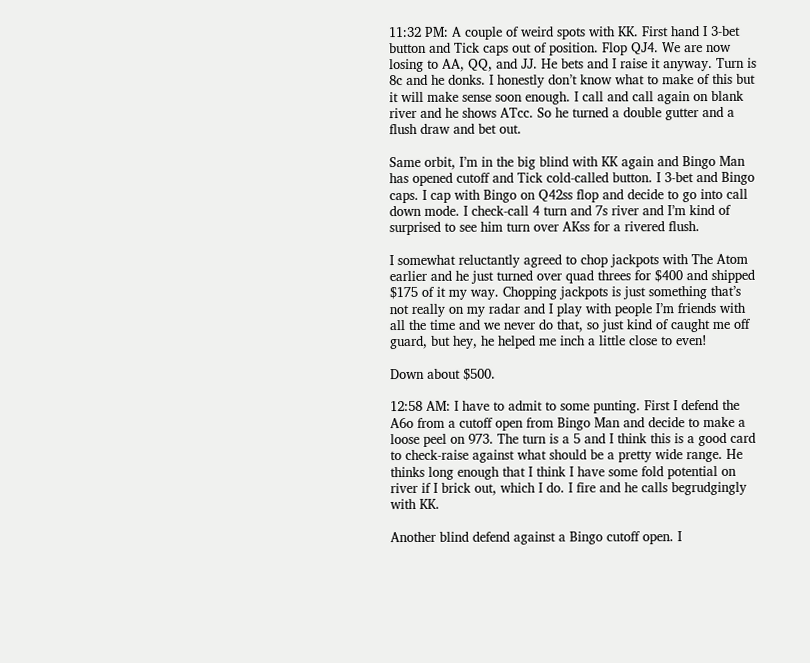11:32 PM: A couple of weird spots with KK. First hand I 3-bet button and Tick caps out of position. Flop QJ4. We are now losing to AA, QQ, and JJ. He bets and I raise it anyway. Turn is 8c and he donks. I honestly don’t know what to make of this but it will make sense soon enough. I call and call again on blank river and he shows ATcc. So he turned a double gutter and a flush draw and bet out.

Same orbit, I’m in the big blind with KK again and Bingo Man has opened cutoff and Tick cold-called button. I 3-bet and Bingo caps. I cap with Bingo on Q42ss flop and decide to go into call down mode. I check-call 4 turn and 7s river and I’m kind of surprised to see him turn over AKss for a rivered flush.

I somewhat reluctantly agreed to chop jackpots with The Atom earlier and he just turned over quad threes for $400 and shipped $175 of it my way. Chopping jackpots is just something that’s not really on my radar and I play with people I’m friends with all the time and we never do that, so just kind of caught me off guard, but hey, he helped me inch a little close to even!

Down about $500.

12:58 AM: I have to admit to some punting. First I defend the A6o from a cutoff open from Bingo Man and decide to make a loose peel on 973. The turn is a 5 and I think this is a good card to check-raise against what should be a pretty wide range. He thinks long enough that I think I have some fold potential on river if I brick out, which I do. I fire and he calls begrudgingly with KK.

Another blind defend against a Bingo cutoff open. I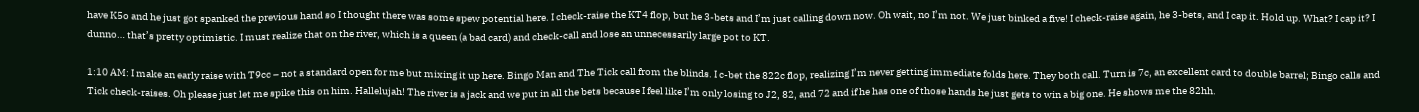have K5o and he just got spanked the previous hand so I thought there was some spew potential here. I check-raise the KT4 flop, but he 3-bets and I’m just calling down now. Oh wait, no I’m not. We just binked a five! I check-raise again, he 3-bets, and I cap it. Hold up. What? I cap it? I dunno… that’s pretty optimistic. I must realize that on the river, which is a queen (a bad card) and check-call and lose an unnecessarily large pot to KT.

1:10 AM: I make an early raise with T9cc – not a standard open for me but mixing it up here. Bingo Man and The Tick call from the blinds. I c-bet the 822c flop, realizing I’m never getting immediate folds here. They both call. Turn is 7c, an excellent card to double barrel; Bingo calls and Tick check-raises. Oh please just let me spike this on him. Hallelujah! The river is a jack and we put in all the bets because I feel like I’m only losing to J2, 82, and 72 and if he has one of those hands he just gets to win a big one. He shows me the 82hh.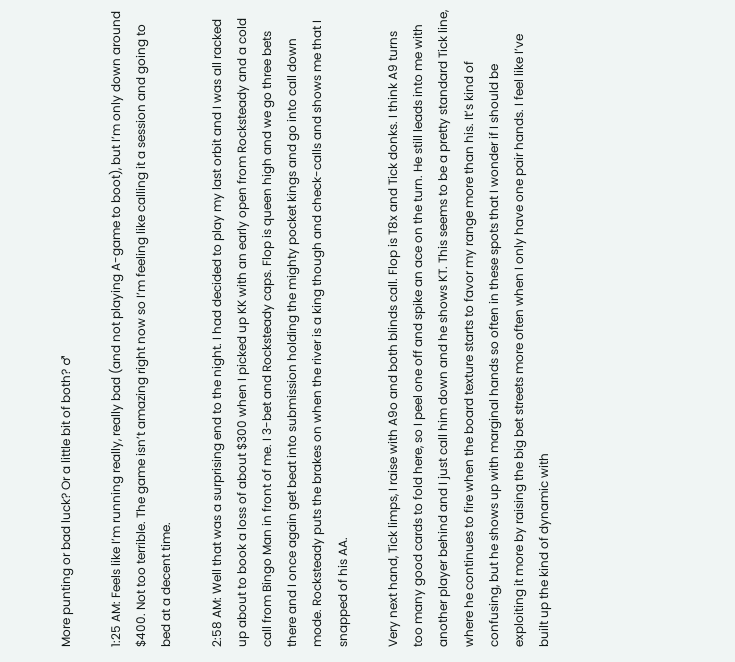More punting or bad luck? Or a little bit of both? ♂

1:25 AM: Feels like I’m running really, really bad (and not playing A-game to boot), but I’m only down around $400. Not too terrible. The game isn’t amazing right now so I’m feeling like calling it a session and going to bed at a decent time.

2:58 AM: Well that was a surprising end to the night. I had decided to play my last orbit and I was all racked up about to book a loss of about $300 when I picked up KK with an early open from Rocksteady and a cold call from Bingo Man in front of me. I 3-bet and Rocksteady caps. Flop is queen high and we go three bets there and I once again get beat into submission holding the mighty pocket kings and go into call down mode. Rocksteady puts the brakes on when the river is a king though and check-calls and shows me that I snapped of his AA.

Very next hand, Tick limps, I raise with A9o and both blinds call. Flop is T8x and Tick donks. I think A9 turns too many good cards to fold here, so I peel one off and spike an ace on the turn. He still leads into me with another player behind and I just call him down and he shows KT. This seems to be a pretty standard Tick line, where he continues to fire when the board texture starts to favor my range more than his. It’s kind of confusing, but he shows up with marginal hands so often in these spots that I wonder if I should be exploiting it more by raising the big bet streets more often when I only have one pair hands. I feel like I’ve built up the kind of dynamic with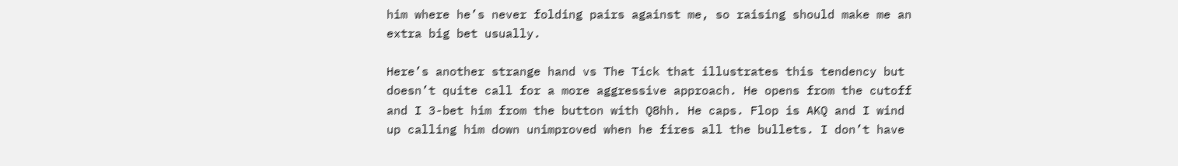him where he’s never folding pairs against me, so raising should make me an extra big bet usually.

Here’s another strange hand vs The Tick that illustrates this tendency but doesn’t quite call for a more aggressive approach. He opens from the cutoff and I 3-bet him from the button with Q8hh. He caps. Flop is AKQ and I wind up calling him down unimproved when he fires all the bullets. I don’t have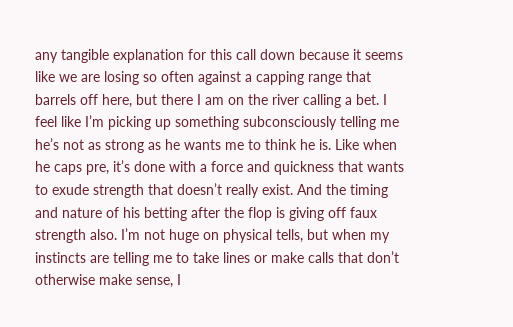any tangible explanation for this call down because it seems like we are losing so often against a capping range that barrels off here, but there I am on the river calling a bet. I feel like I’m picking up something subconsciously telling me he’s not as strong as he wants me to think he is. Like when he caps pre, it’s done with a force and quickness that wants to exude strength that doesn’t really exist. And the timing and nature of his betting after the flop is giving off faux strength also. I’m not huge on physical tells, but when my instincts are telling me to take lines or make calls that don’t otherwise make sense, I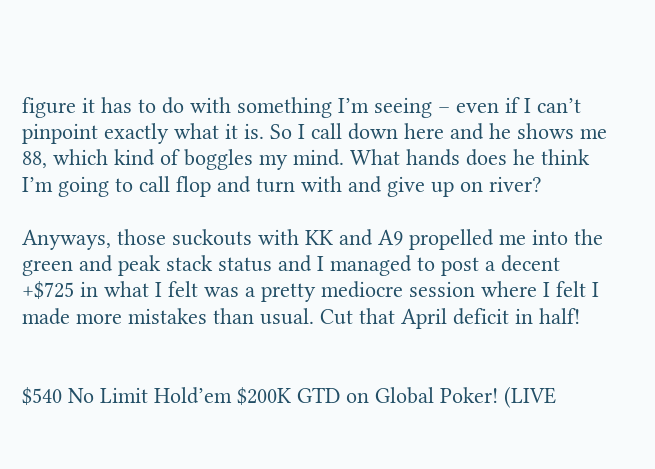figure it has to do with something I’m seeing – even if I can’t pinpoint exactly what it is. So I call down here and he shows me 88, which kind of boggles my mind. What hands does he think I’m going to call flop and turn with and give up on river?

Anyways, those suckouts with KK and A9 propelled me into the green and peak stack status and I managed to post a decent +$725 in what I felt was a pretty mediocre session where I felt I made more mistakes than usual. Cut that April deficit in half!


$540 No Limit Hold’em $200K GTD on Global Poker! (LIVE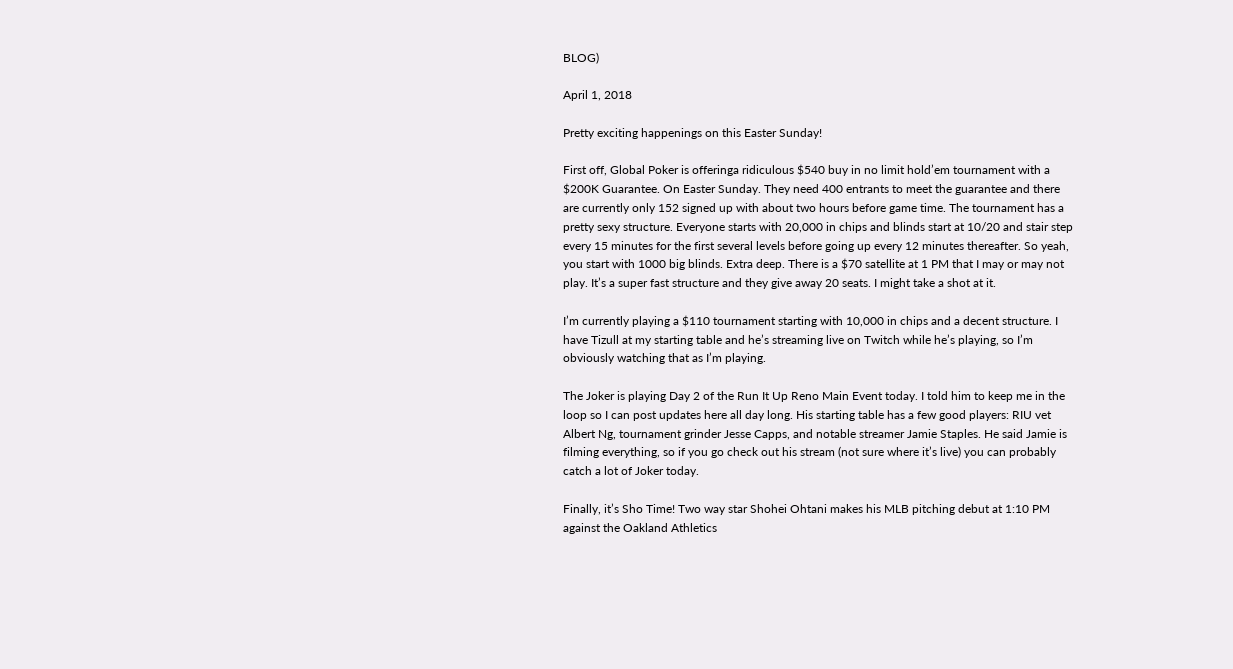BLOG)

April 1, 2018

Pretty exciting happenings on this Easter Sunday!

First off, Global Poker is offeringa ridiculous $540 buy in no limit hold’em tournament with a $200K Guarantee. On Easter Sunday. They need 400 entrants to meet the guarantee and there are currently only 152 signed up with about two hours before game time. The tournament has a pretty sexy structure. Everyone starts with 20,000 in chips and blinds start at 10/20 and stair step every 15 minutes for the first several levels before going up every 12 minutes thereafter. So yeah, you start with 1000 big blinds. Extra deep. There is a $70 satellite at 1 PM that I may or may not play. It’s a super fast structure and they give away 20 seats. I might take a shot at it.

I’m currently playing a $110 tournament starting with 10,000 in chips and a decent structure. I have Tizull at my starting table and he’s streaming live on Twitch while he’s playing, so I’m obviously watching that as I’m playing.

The Joker is playing Day 2 of the Run It Up Reno Main Event today. I told him to keep me in the loop so I can post updates here all day long. His starting table has a few good players: RIU vet Albert Ng, tournament grinder Jesse Capps, and notable streamer Jamie Staples. He said Jamie is filming everything, so if you go check out his stream (not sure where it’s live) you can probably catch a lot of Joker today.

Finally, it’s Sho Time! Two way star Shohei Ohtani makes his MLB pitching debut at 1:10 PM against the Oakland Athletics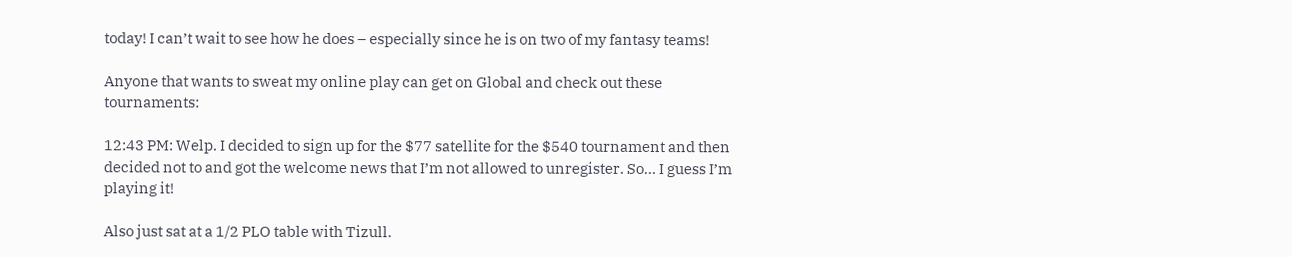today! I can’t wait to see how he does – especially since he is on two of my fantasy teams!

Anyone that wants to sweat my online play can get on Global and check out these tournaments:

12:43 PM: Welp. I decided to sign up for the $77 satellite for the $540 tournament and then decided not to and got the welcome news that I’m not allowed to unregister. So… I guess I’m playing it!

Also just sat at a 1/2 PLO table with Tizull.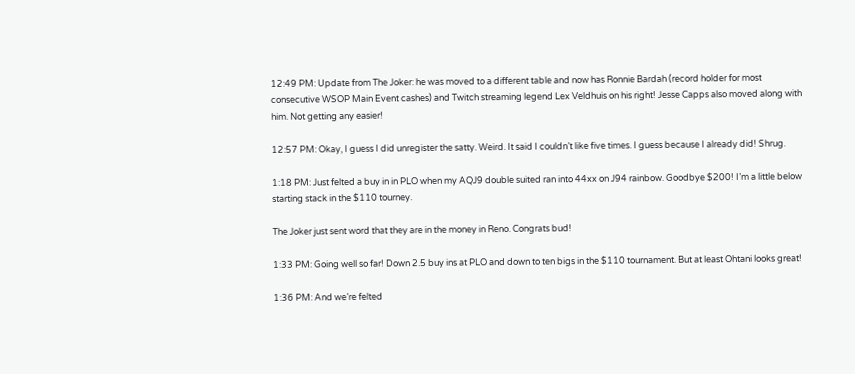12:49 PM: Update from The Joker: he was moved to a different table and now has Ronnie Bardah (record holder for most consecutive WSOP Main Event cashes) and Twitch streaming legend Lex Veldhuis on his right! Jesse Capps also moved along with him. Not getting any easier!

12:57 PM: Okay, I guess I did unregister the satty. Weird. It said I couldn’t like five times. I guess because I already did! Shrug.

1:18 PM: Just felted a buy in in PLO when my AQJ9 double suited ran into 44xx on J94 rainbow. Goodbye $200! I’m a little below starting stack in the $110 tourney.

The Joker just sent word that they are in the money in Reno. Congrats bud!

1:33 PM: Going well so far! Down 2.5 buy ins at PLO and down to ten bigs in the $110 tournament. But at least Ohtani looks great!

1:36 PM: And we’re felted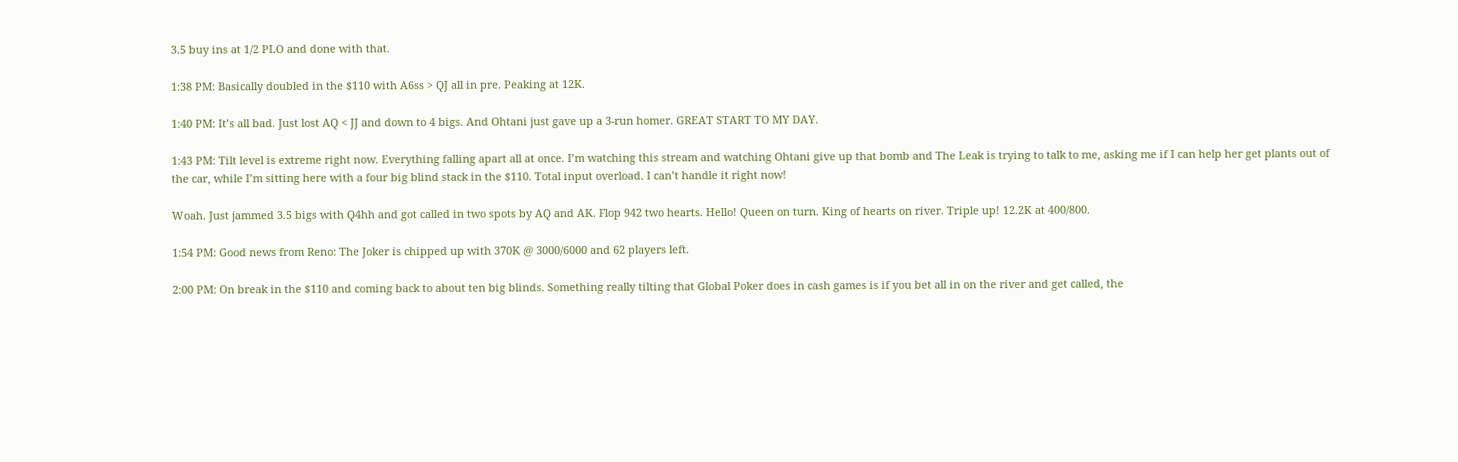3.5 buy ins at 1/2 PLO and done with that.

1:38 PM: Basically doubled in the $110 with A6ss > QJ all in pre. Peaking at 12K.

1:40 PM: It’s all bad. Just lost AQ < JJ and down to 4 bigs. And Ohtani just gave up a 3-run homer. GREAT START TO MY DAY.

1:43 PM: Tilt level is extreme right now. Everything falling apart all at once. I’m watching this stream and watching Ohtani give up that bomb and The Leak is trying to talk to me, asking me if I can help her get plants out of the car, while I’m sitting here with a four big blind stack in the $110. Total input overload. I can’t handle it right now!

Woah. Just jammed 3.5 bigs with Q4hh and got called in two spots by AQ and AK. Flop 942 two hearts. Hello! Queen on turn. King of hearts on river. Triple up! 12.2K at 400/800.

1:54 PM: Good news from Reno: The Joker is chipped up with 370K @ 3000/6000 and 62 players left.

2:00 PM: On break in the $110 and coming back to about ten big blinds. Something really tilting that Global Poker does in cash games is if you bet all in on the river and get called, the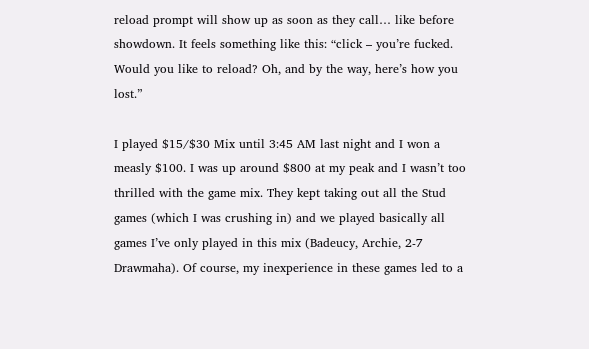reload prompt will show up as soon as they call… like before showdown. It feels something like this: “click – you’re fucked. Would you like to reload? Oh, and by the way, here’s how you lost.”

I played $15/$30 Mix until 3:45 AM last night and I won a measly $100. I was up around $800 at my peak and I wasn’t too thrilled with the game mix. They kept taking out all the Stud games (which I was crushing in) and we played basically all games I’ve only played in this mix (Badeucy, Archie, 2-7 Drawmaha). Of course, my inexperience in these games led to a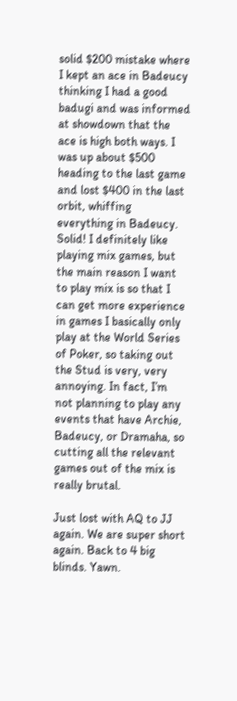solid $200 mistake where I kept an ace in Badeucy thinking I had a good badugi and was informed at showdown that the ace is high both ways. I was up about $500 heading to the last game and lost $400 in the last orbit, whiffing everything in Badeucy. Solid! I definitely like playing mix games, but the main reason I want to play mix is so that I can get more experience in games I basically only play at the World Series of Poker, so taking out the Stud is very, very annoying. In fact, I’m not planning to play any events that have Archie, Badeucy, or Dramaha, so cutting all the relevant games out of the mix is really brutal.

Just lost with AQ to JJ again. We are super short again. Back to 4 big blinds. Yawn.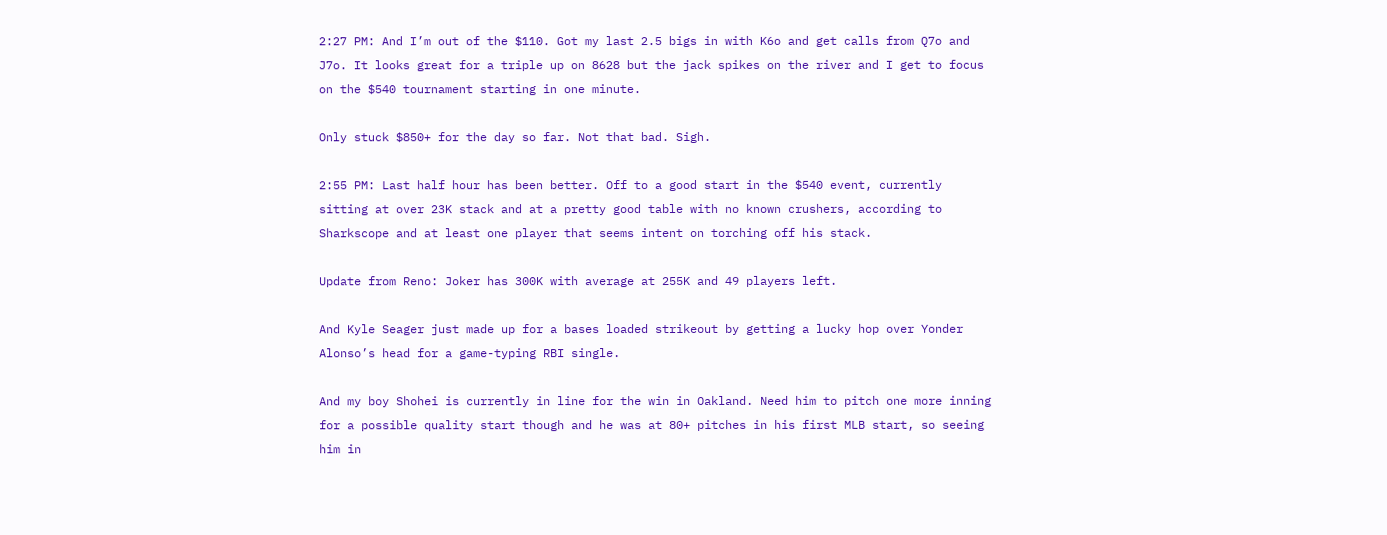2:27 PM: And I’m out of the $110. Got my last 2.5 bigs in with K6o and get calls from Q7o and J7o. It looks great for a triple up on 8628 but the jack spikes on the river and I get to focus on the $540 tournament starting in one minute.

Only stuck $850+ for the day so far. Not that bad. Sigh.

2:55 PM: Last half hour has been better. Off to a good start in the $540 event, currently sitting at over 23K stack and at a pretty good table with no known crushers, according to Sharkscope and at least one player that seems intent on torching off his stack.

Update from Reno: Joker has 300K with average at 255K and 49 players left.

And Kyle Seager just made up for a bases loaded strikeout by getting a lucky hop over Yonder Alonso’s head for a game-typing RBI single.

And my boy Shohei is currently in line for the win in Oakland. Need him to pitch one more inning for a possible quality start though and he was at 80+ pitches in his first MLB start, so seeing him in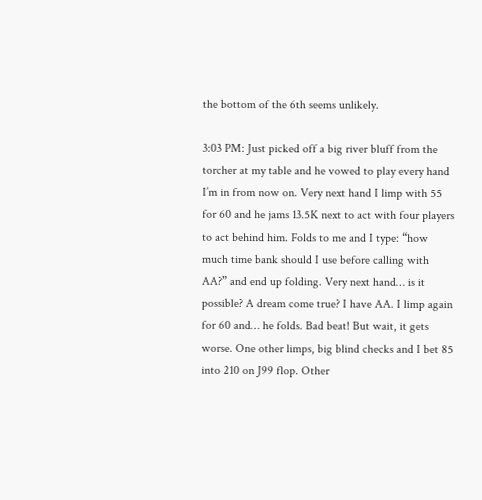the bottom of the 6th seems unlikely.

3:03 PM: Just picked off a big river bluff from the torcher at my table and he vowed to play every hand I’m in from now on. Very next hand I limp with 55 for 60 and he jams 13.5K next to act with four players to act behind him. Folds to me and I type: “how much time bank should I use before calling with AA?” and end up folding. Very next hand… is it possible? A dream come true? I have AA. I limp again for 60 and… he folds. Bad beat! But wait, it gets worse. One other limps, big blind checks and I bet 85 into 210 on J99 flop. Other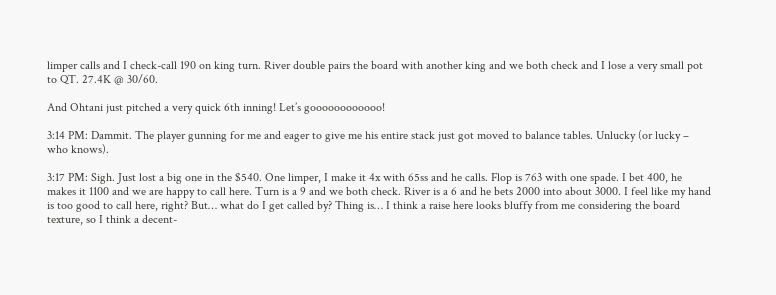limper calls and I check-call 190 on king turn. River double pairs the board with another king and we both check and I lose a very small pot to QT. 27.4K @ 30/60.

And Ohtani just pitched a very quick 6th inning! Let’s goooooooooooo!

3:14 PM: Dammit. The player gunning for me and eager to give me his entire stack just got moved to balance tables. Unlucky (or lucky – who knows).

3:17 PM: Sigh. Just lost a big one in the $540. One limper, I make it 4x with 65ss and he calls. Flop is 763 with one spade. I bet 400, he makes it 1100 and we are happy to call here. Turn is a 9 and we both check. River is a 6 and he bets 2000 into about 3000. I feel like my hand is too good to call here, right? But… what do I get called by? Thing is… I think a raise here looks bluffy from me considering the board texture, so I think a decent-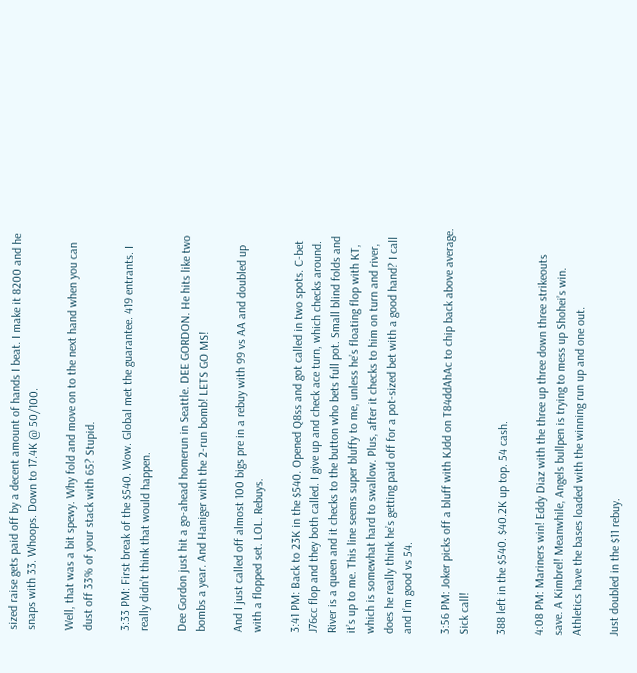sized raise gets paid off by a decent amount of hands I beat. I make it 8200 and he snaps with 33. Whoops. Down to 17.4K @ 50/100.

Well, that was a bit spewy. Why fold and move on to the next hand when you can dust off 33% of your stack with 65? Stupid.

3:33 PM: First break of the $540. Wow. Global met the guarantee. 419 entrants. I really didn’t think that would happen.

Dee Gordon just hit a go-ahead homerun in Seattle. DEE GORDON. He hits like two bombs a year. And Haniger with the 2-run bomb! LETS GO MS!

And I just called off almost 100 bigs pre in a rebuy with 99 vs AA and doubled up with a flopped set. LOL. Rebuys.

3:41 PM: Back to 23K in the $540. Opened Q8ss and got called in two spots. C-bet J76cc flop and they both called. I give up and check ace turn, which checks around. River is a queen and it checks to the button who bets full pot. Small blind folds and it’s up to me. This line seems super bluffy to me, unless he’s floating flop with KT, which is somewhat hard to swallow. Plus, after it checks to him on turn and river, does he really think he’s getting paid off for a pot-sized bet with a good hand? I call and I’m good vs 54.

3:56 PM: Joker picks off a bluff with KJdd on T84ddAhAc to chip back above average. Sick call!

388 left in the $540. $40.2K up top. 54 cash.

4:08 PM: Mariners win! Eddy Diaz with the three up three down three strikeouts save. A Kimbrel! Meanwhile, Angels bullpen is trying to mess up Shohei’s win. Athletics have the bases loaded with the winning run up and one out.

Just doubled in the $11 rebuy.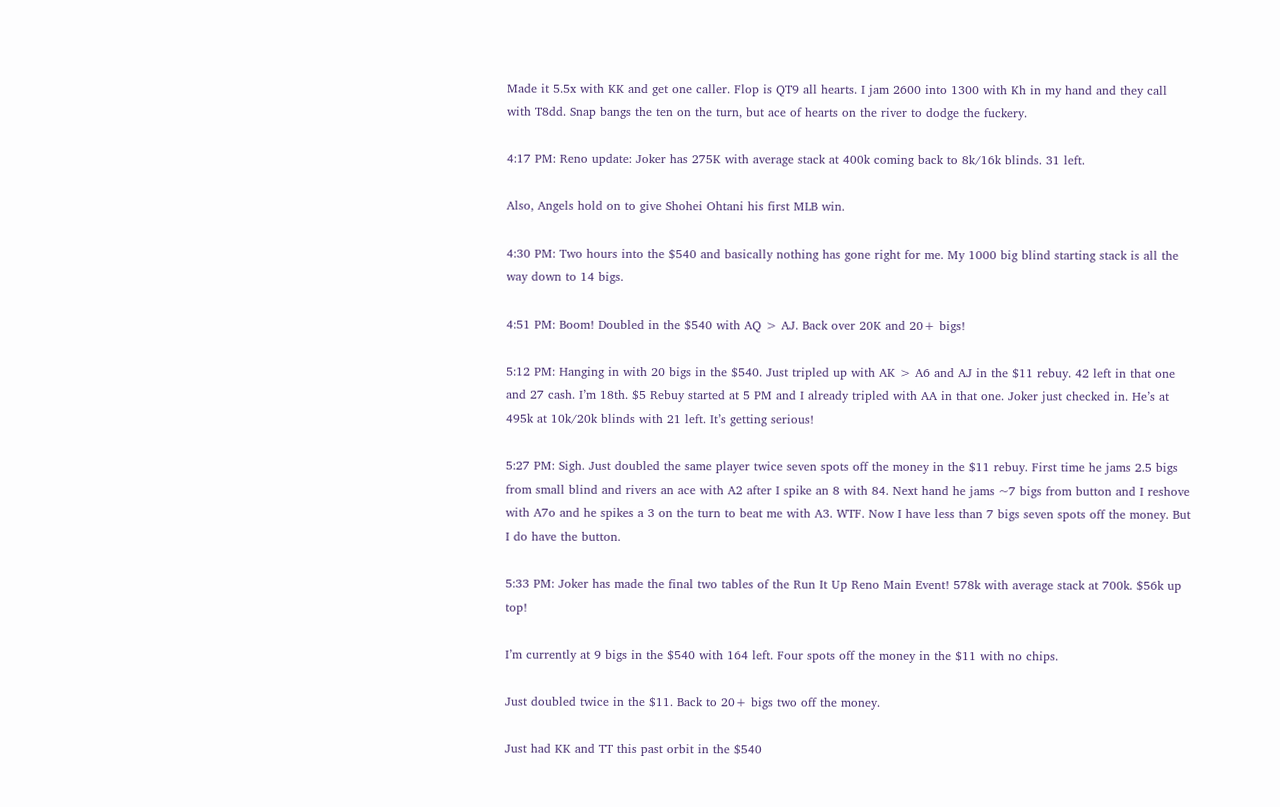Made it 5.5x with KK and get one caller. Flop is QT9 all hearts. I jam 2600 into 1300 with Kh in my hand and they call with T8dd. Snap bangs the ten on the turn, but ace of hearts on the river to dodge the fuckery.

4:17 PM: Reno update: Joker has 275K with average stack at 400k coming back to 8k/16k blinds. 31 left.

Also, Angels hold on to give Shohei Ohtani his first MLB win.

4:30 PM: Two hours into the $540 and basically nothing has gone right for me. My 1000 big blind starting stack is all the way down to 14 bigs.

4:51 PM: Boom! Doubled in the $540 with AQ > AJ. Back over 20K and 20+ bigs!

5:12 PM: Hanging in with 20 bigs in the $540. Just tripled up with AK > A6 and AJ in the $11 rebuy. 42 left in that one and 27 cash. I’m 18th. $5 Rebuy started at 5 PM and I already tripled with AA in that one. Joker just checked in. He’s at 495k at 10k/20k blinds with 21 left. It’s getting serious!

5:27 PM: Sigh. Just doubled the same player twice seven spots off the money in the $11 rebuy. First time he jams 2.5 bigs from small blind and rivers an ace with A2 after I spike an 8 with 84. Next hand he jams ~7 bigs from button and I reshove with A7o and he spikes a 3 on the turn to beat me with A3. WTF. Now I have less than 7 bigs seven spots off the money. But I do have the button.

5:33 PM: Joker has made the final two tables of the Run It Up Reno Main Event! 578k with average stack at 700k. $56k up top!

I’m currently at 9 bigs in the $540 with 164 left. Four spots off the money in the $11 with no chips.

Just doubled twice in the $11. Back to 20+ bigs two off the money.

Just had KK and TT this past orbit in the $540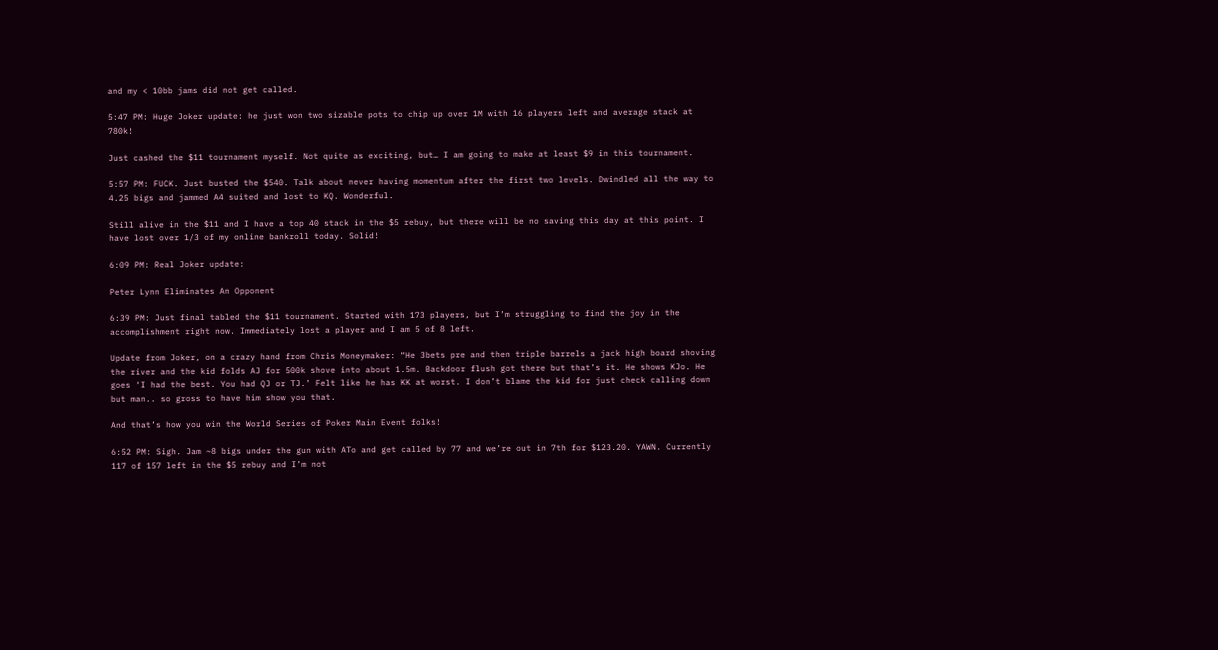and my < 10bb jams did not get called.

5:47 PM: Huge Joker update: he just won two sizable pots to chip up over 1M with 16 players left and average stack at 780k!

Just cashed the $11 tournament myself. Not quite as exciting, but… I am going to make at least $9 in this tournament.

5:57 PM: FUCK. Just busted the $540. Talk about never having momentum after the first two levels. Dwindled all the way to 4.25 bigs and jammed A4 suited and lost to KQ. Wonderful.

Still alive in the $11 and I have a top 40 stack in the $5 rebuy, but there will be no saving this day at this point. I have lost over 1/3 of my online bankroll today. Solid!

6:09 PM: Real Joker update:

Peter Lynn Eliminates An Opponent

6:39 PM: Just final tabled the $11 tournament. Started with 173 players, but I’m struggling to find the joy in the accomplishment right now. Immediately lost a player and I am 5 of 8 left.

Update from Joker, on a crazy hand from Chris Moneymaker: “He 3bets pre and then triple barrels a jack high board shoving the river and the kid folds AJ for 500k shove into about 1.5m. Backdoor flush got there but that’s it. He shows KJo. He goes ‘I had the best. You had QJ or TJ.’ Felt like he has KK at worst. I don’t blame the kid for just check calling down but man.. so gross to have him show you that.

And that’s how you win the World Series of Poker Main Event folks!

6:52 PM: Sigh. Jam ~8 bigs under the gun with ATo and get called by 77 and we’re out in 7th for $123.20. YAWN. Currently 117 of 157 left in the $5 rebuy and I’m not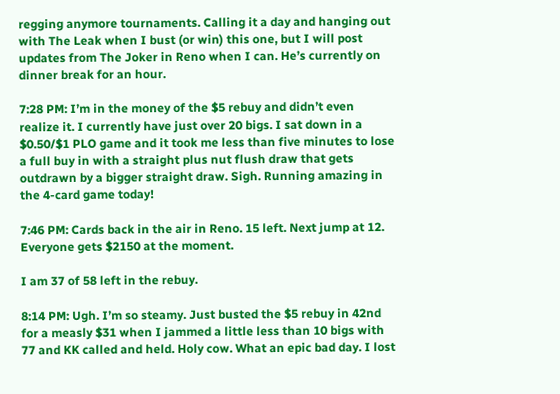regging anymore tournaments. Calling it a day and hanging out with The Leak when I bust (or win) this one, but I will post updates from The Joker in Reno when I can. He’s currently on dinner break for an hour.

7:28 PM: I’m in the money of the $5 rebuy and didn’t even realize it. I currently have just over 20 bigs. I sat down in a $0.50/$1 PLO game and it took me less than five minutes to lose a full buy in with a straight plus nut flush draw that gets outdrawn by a bigger straight draw. Sigh. Running amazing in the 4-card game today!

7:46 PM: Cards back in the air in Reno. 15 left. Next jump at 12. Everyone gets $2150 at the moment.

I am 37 of 58 left in the rebuy.

8:14 PM: Ugh. I’m so steamy. Just busted the $5 rebuy in 42nd for a measly $31 when I jammed a little less than 10 bigs with 77 and KK called and held. Holy cow. What an epic bad day. I lost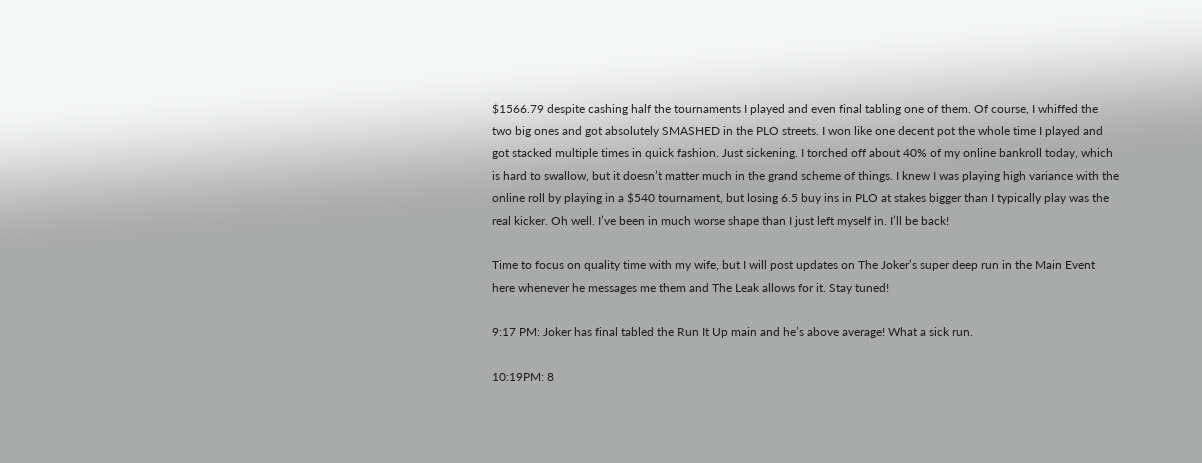$1566.79 despite cashing half the tournaments I played and even final tabling one of them. Of course, I whiffed the two big ones and got absolutely SMASHED in the PLO streets. I won like one decent pot the whole time I played and got stacked multiple times in quick fashion. Just sickening. I torched off about 40% of my online bankroll today, which is hard to swallow, but it doesn’t matter much in the grand scheme of things. I knew I was playing high variance with the online roll by playing in a $540 tournament, but losing 6.5 buy ins in PLO at stakes bigger than I typically play was the real kicker. Oh well. I’ve been in much worse shape than I just left myself in. I’ll be back!

Time to focus on quality time with my wife, but I will post updates on The Joker’s super deep run in the Main Event here whenever he messages me them and The Leak allows for it. Stay tuned!

9:17 PM: Joker has final tabled the Run It Up main and he’s above average! What a sick run.

10:19PM: 8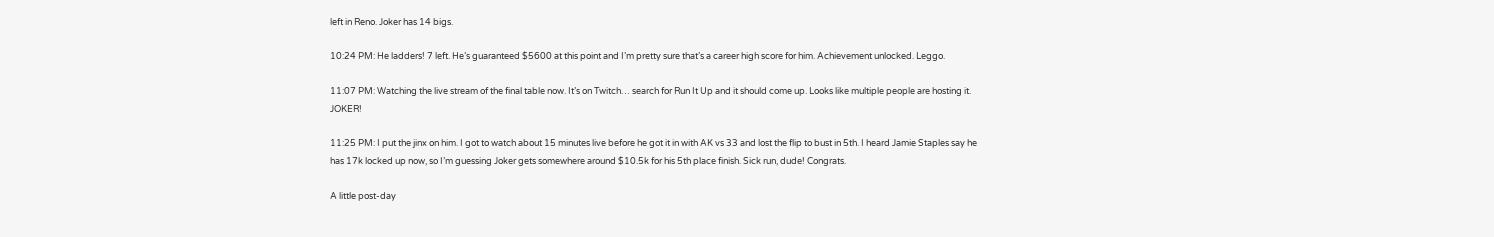left in Reno. Joker has 14 bigs.

10:24 PM: He ladders! 7 left. He’s guaranteed $5600 at this point and I’m pretty sure that’s a career high score for him. Achievement unlocked. Leggo.

11:07 PM: Watching the live stream of the final table now. It’s on Twitch… search for Run It Up and it should come up. Looks like multiple people are hosting it. JOKER!

11:25 PM: I put the jinx on him. I got to watch about 15 minutes live before he got it in with AK vs 33 and lost the flip to bust in 5th. I heard Jamie Staples say he has 17k locked up now, so I’m guessing Joker gets somewhere around $10.5k for his 5th place finish. Sick run, dude! Congrats.

A little post-day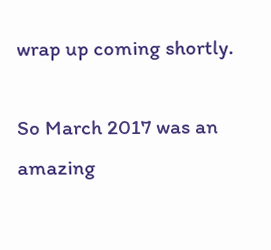wrap up coming shortly.

So March 2017 was an amazing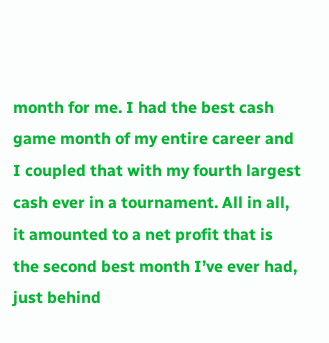month for me. I had the best cash game month of my entire career and I coupled that with my fourth largest cash ever in a tournament. All in all, it amounted to a net profit that is the second best month I’ve ever had, just behind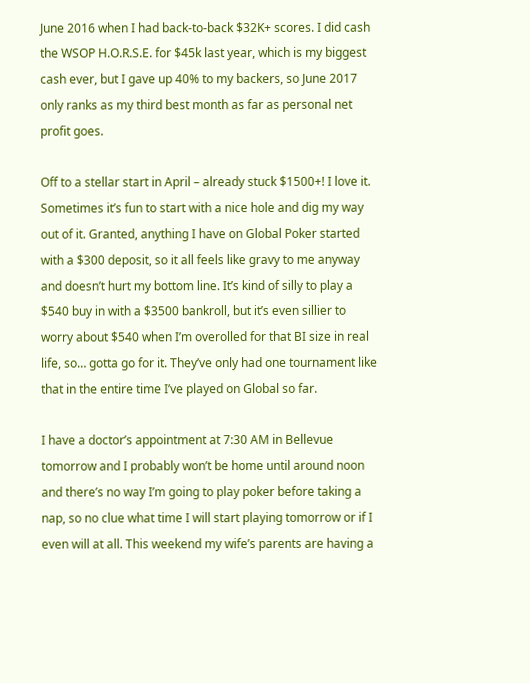June 2016 when I had back-to-back $32K+ scores. I did cash the WSOP H.O.R.S.E. for $45k last year, which is my biggest cash ever, but I gave up 40% to my backers, so June 2017 only ranks as my third best month as far as personal net profit goes.

Off to a stellar start in April – already stuck $1500+! I love it. Sometimes it’s fun to start with a nice hole and dig my way out of it. Granted, anything I have on Global Poker started with a $300 deposit, so it all feels like gravy to me anyway and doesn’t hurt my bottom line. It’s kind of silly to play a $540 buy in with a $3500 bankroll, but it’s even sillier to worry about $540 when I’m overolled for that BI size in real life, so… gotta go for it. They’ve only had one tournament like that in the entire time I’ve played on Global so far.

I have a doctor’s appointment at 7:30 AM in Bellevue tomorrow and I probably won’t be home until around noon and there’s no way I’m going to play poker before taking a nap, so no clue what time I will start playing tomorrow or if I even will at all. This weekend my wife’s parents are having a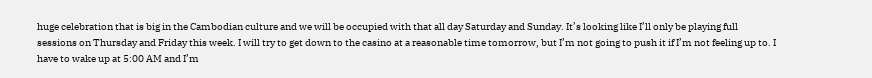huge celebration that is big in the Cambodian culture and we will be occupied with that all day Saturday and Sunday. It’s looking like I’ll only be playing full sessions on Thursday and Friday this week. I will try to get down to the casino at a reasonable time tomorrow, but I’m not going to push it if I’m not feeling up to. I have to wake up at 5:00 AM and I’m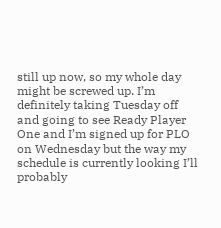still up now, so my whole day might be screwed up. I’m definitely taking Tuesday off and going to see Ready Player One and I’m signed up for PLO on Wednesday but the way my schedule is currently looking I’ll probably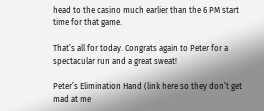head to the casino much earlier than the 6 PM start time for that game.

That’s all for today. Congrats again to Peter for a spectacular run and a great sweat!

Peter’s Elimination Hand (link here so they don’t get mad at me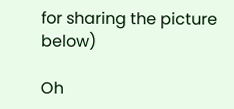for sharing the picture below)

Oh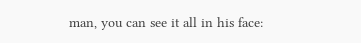man, you can see it all in his face: